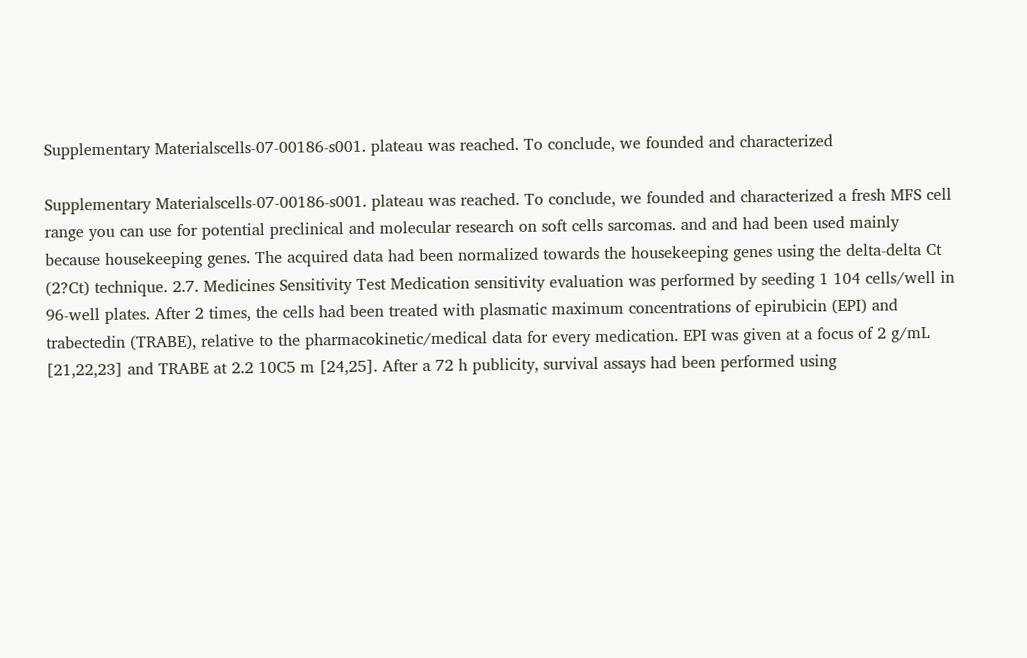Supplementary Materialscells-07-00186-s001. plateau was reached. To conclude, we founded and characterized

Supplementary Materialscells-07-00186-s001. plateau was reached. To conclude, we founded and characterized a fresh MFS cell range you can use for potential preclinical and molecular research on soft cells sarcomas. and and had been used mainly because housekeeping genes. The acquired data had been normalized towards the housekeeping genes using the delta-delta Ct (2?Ct) technique. 2.7. Medicines Sensitivity Test Medication sensitivity evaluation was performed by seeding 1 104 cells/well in 96-well plates. After 2 times, the cells had been treated with plasmatic maximum concentrations of epirubicin (EPI) and trabectedin (TRABE), relative to the pharmacokinetic/medical data for every medication. EPI was given at a focus of 2 g/mL [21,22,23] and TRABE at 2.2 10C5 m [24,25]. After a 72 h publicity, survival assays had been performed using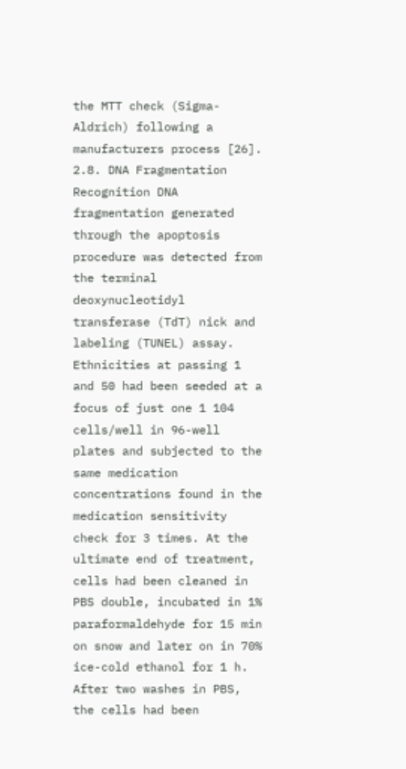the MTT check (Sigma-Aldrich) following a manufacturers process [26]. 2.8. DNA Fragmentation Recognition DNA fragmentation generated through the apoptosis procedure was detected from the terminal deoxynucleotidyl transferase (TdT) nick and labeling (TUNEL) assay. Ethnicities at passing 1 and 50 had been seeded at a focus of just one 1 104 cells/well in 96-well plates and subjected to the same medication concentrations found in the medication sensitivity check for 3 times. At the ultimate end of treatment, cells had been cleaned in PBS double, incubated in 1% paraformaldehyde for 15 min on snow and later on in 70% ice-cold ethanol for 1 h. After two washes in PBS, the cells had been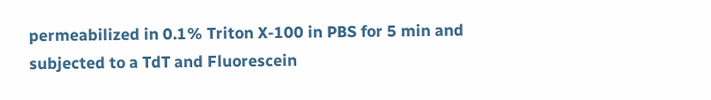permeabilized in 0.1% Triton X-100 in PBS for 5 min and subjected to a TdT and Fluorescein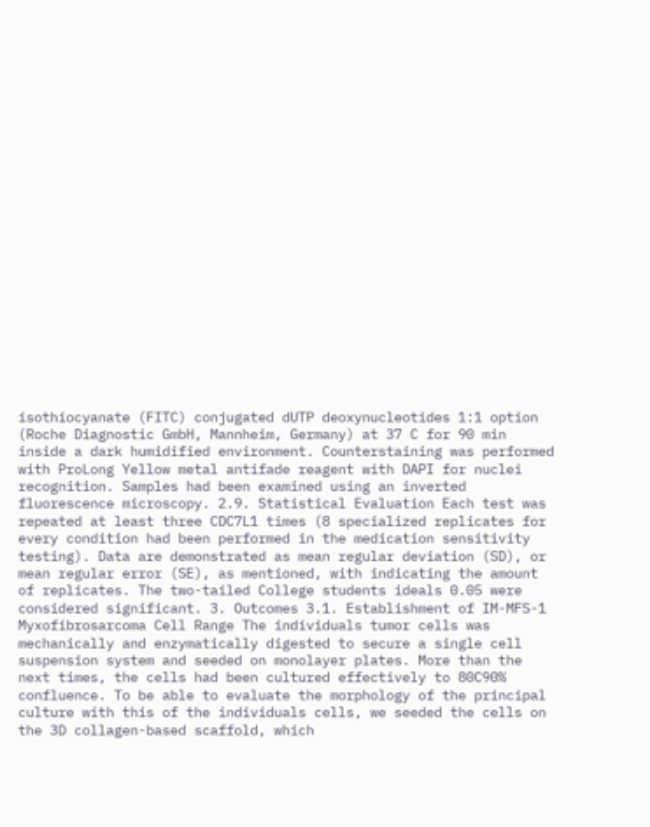isothiocyanate (FITC) conjugated dUTP deoxynucleotides 1:1 option (Roche Diagnostic GmbH, Mannheim, Germany) at 37 C for 90 min inside a dark humidified environment. Counterstaining was performed with ProLong Yellow metal antifade reagent with DAPI for nuclei recognition. Samples had been examined using an inverted fluorescence microscopy. 2.9. Statistical Evaluation Each test was repeated at least three CDC7L1 times (8 specialized replicates for every condition had been performed in the medication sensitivity testing). Data are demonstrated as mean regular deviation (SD), or mean regular error (SE), as mentioned, with indicating the amount of replicates. The two-tailed College students ideals 0.05 were considered significant. 3. Outcomes 3.1. Establishment of IM-MFS-1 Myxofibrosarcoma Cell Range The individuals tumor cells was mechanically and enzymatically digested to secure a single cell suspension system and seeded on monolayer plates. More than the next times, the cells had been cultured effectively to 80C90% confluence. To be able to evaluate the morphology of the principal culture with this of the individuals cells, we seeded the cells on the 3D collagen-based scaffold, which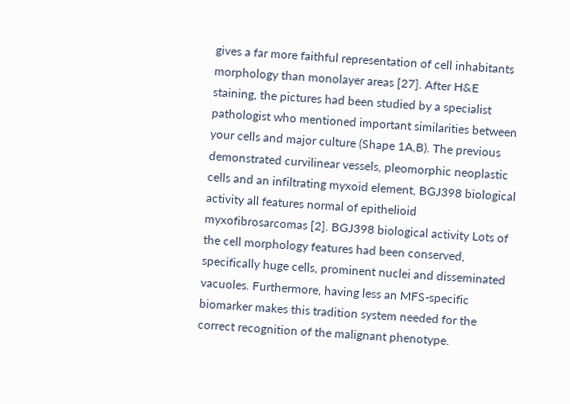gives a far more faithful representation of cell inhabitants morphology than monolayer areas [27]. After H&E staining, the pictures had been studied by a specialist pathologist who mentioned important similarities between your cells and major culture (Shape 1A,B). The previous demonstrated curvilinear vessels, pleomorphic neoplastic cells and an infiltrating myxoid element, BGJ398 biological activity all features normal of epithelioid myxofibrosarcomas [2]. BGJ398 biological activity Lots of the cell morphology features had been conserved, specifically huge cells, prominent nuclei and disseminated vacuoles. Furthermore, having less an MFS-specific biomarker makes this tradition system needed for the correct recognition of the malignant phenotype.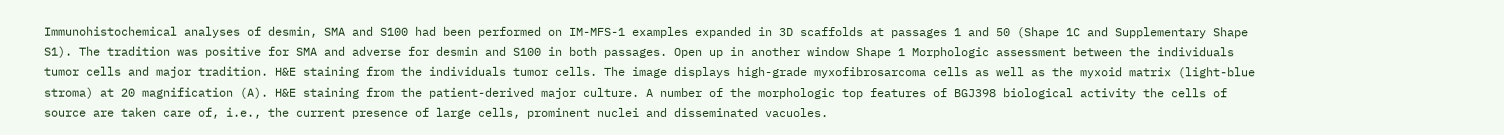Immunohistochemical analyses of desmin, SMA and S100 had been performed on IM-MFS-1 examples expanded in 3D scaffolds at passages 1 and 50 (Shape 1C and Supplementary Shape S1). The tradition was positive for SMA and adverse for desmin and S100 in both passages. Open up in another window Shape 1 Morphologic assessment between the individuals tumor cells and major tradition. H&E staining from the individuals tumor cells. The image displays high-grade myxofibrosarcoma cells as well as the myxoid matrix (light-blue stroma) at 20 magnification (A). H&E staining from the patient-derived major culture. A number of the morphologic top features of BGJ398 biological activity the cells of source are taken care of, i.e., the current presence of large cells, prominent nuclei and disseminated vacuoles.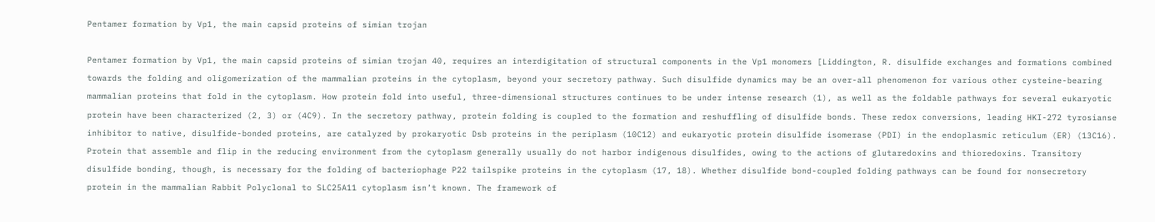Pentamer formation by Vp1, the main capsid proteins of simian trojan

Pentamer formation by Vp1, the main capsid proteins of simian trojan 40, requires an interdigitation of structural components in the Vp1 monomers [Liddington, R. disulfide exchanges and formations combined towards the folding and oligomerization of the mammalian proteins in the cytoplasm, beyond your secretory pathway. Such disulfide dynamics may be an over-all phenomenon for various other cysteine-bearing mammalian proteins that fold in the cytoplasm. How protein fold into useful, three-dimensional structures continues to be under intense research (1), as well as the foldable pathways for several eukaryotic protein have been characterized (2, 3) or (4C9). In the secretory pathway, protein folding is coupled to the formation and reshuffling of disulfide bonds. These redox conversions, leading HKI-272 tyrosianse inhibitor to native, disulfide-bonded proteins, are catalyzed by prokaryotic Dsb proteins in the periplasm (10C12) and eukaryotic protein disulfide isomerase (PDI) in the endoplasmic reticulum (ER) (13C16). Protein that assemble and flip in the reducing environment from the cytoplasm generally usually do not harbor indigenous disulfides, owing to the actions of glutaredoxins and thioredoxins. Transitory disulfide bonding, though, is necessary for the folding of bacteriophage P22 tailspike proteins in the cytoplasm (17, 18). Whether disulfide bond-coupled folding pathways can be found for nonsecretory protein in the mammalian Rabbit Polyclonal to SLC25A11 cytoplasm isn’t known. The framework of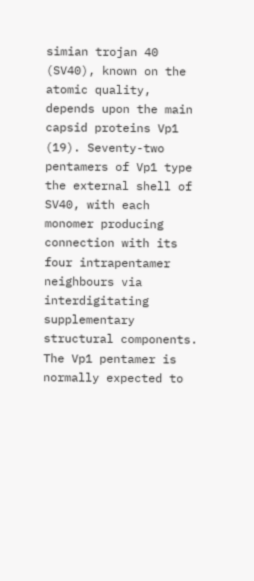simian trojan 40 (SV40), known on the atomic quality, depends upon the main capsid proteins Vp1 (19). Seventy-two pentamers of Vp1 type the external shell of SV40, with each monomer producing connection with its four intrapentamer neighbours via interdigitating supplementary structural components. The Vp1 pentamer is normally expected to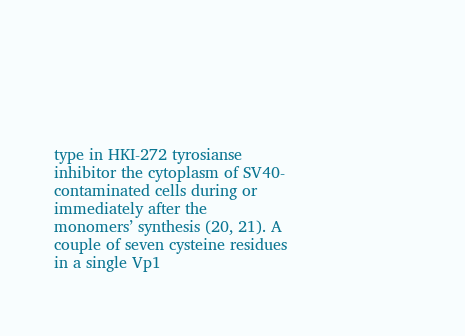type in HKI-272 tyrosianse inhibitor the cytoplasm of SV40-contaminated cells during or immediately after the monomers’ synthesis (20, 21). A couple of seven cysteine residues in a single Vp1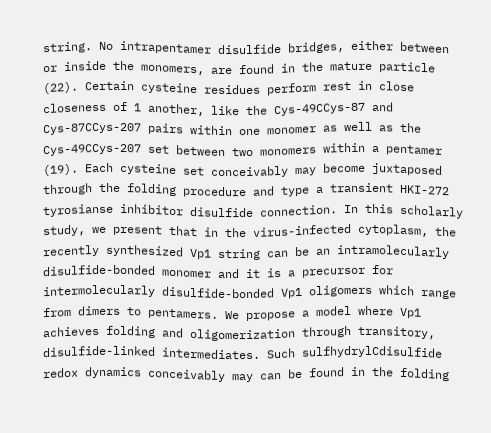string. No intrapentamer disulfide bridges, either between or inside the monomers, are found in the mature particle (22). Certain cysteine residues perform rest in close closeness of 1 another, like the Cys-49CCys-87 and Cys-87CCys-207 pairs within one monomer as well as the Cys-49CCys-207 set between two monomers within a pentamer (19). Each cysteine set conceivably may become juxtaposed through the folding procedure and type a transient HKI-272 tyrosianse inhibitor disulfide connection. In this scholarly study, we present that in the virus-infected cytoplasm, the recently synthesized Vp1 string can be an intramolecularly disulfide-bonded monomer and it is a precursor for intermolecularly disulfide-bonded Vp1 oligomers which range from dimers to pentamers. We propose a model where Vp1 achieves folding and oligomerization through transitory, disulfide-linked intermediates. Such sulfhydrylCdisulfide redox dynamics conceivably may can be found in the folding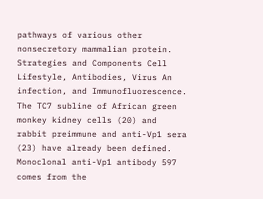pathways of various other nonsecretory mammalian protein. Strategies and Components Cell Lifestyle, Antibodies, Virus An infection, and Immunofluorescence. The TC7 subline of African green monkey kidney cells (20) and rabbit preimmune and anti-Vp1 sera (23) have already been defined. Monoclonal anti-Vp1 antibody 597 comes from the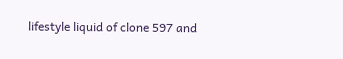lifestyle liquid of clone 597 and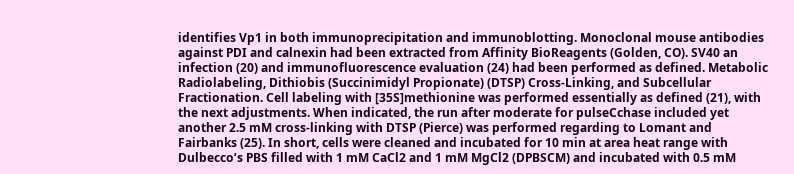identifies Vp1 in both immunoprecipitation and immunoblotting. Monoclonal mouse antibodies against PDI and calnexin had been extracted from Affinity BioReagents (Golden, CO). SV40 an infection (20) and immunofluorescence evaluation (24) had been performed as defined. Metabolic Radiolabeling, Dithiobis (Succinimidyl Propionate) (DTSP) Cross-Linking, and Subcellular Fractionation. Cell labeling with [35S]methionine was performed essentially as defined (21), with the next adjustments. When indicated, the run after moderate for pulseCchase included yet another 2.5 mM cross-linking with DTSP (Pierce) was performed regarding to Lomant and Fairbanks (25). In short, cells were cleaned and incubated for 10 min at area heat range with Dulbecco’s PBS filled with 1 mM CaCl2 and 1 mM MgCl2 (DPBSCM) and incubated with 0.5 mM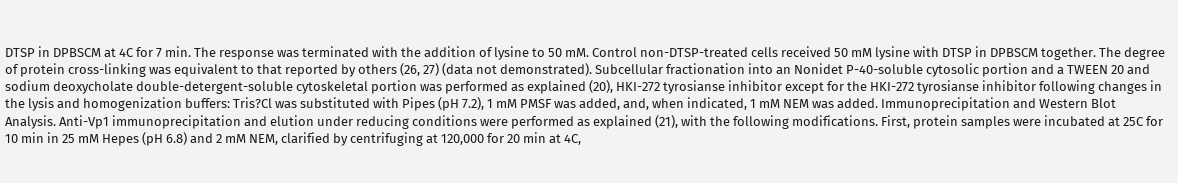DTSP in DPBSCM at 4C for 7 min. The response was terminated with the addition of lysine to 50 mM. Control non-DTSP-treated cells received 50 mM lysine with DTSP in DPBSCM together. The degree of protein cross-linking was equivalent to that reported by others (26, 27) (data not demonstrated). Subcellular fractionation into an Nonidet P-40-soluble cytosolic portion and a TWEEN 20 and sodium deoxycholate double-detergent-soluble cytoskeletal portion was performed as explained (20), HKI-272 tyrosianse inhibitor except for the HKI-272 tyrosianse inhibitor following changes in the lysis and homogenization buffers: Tris?Cl was substituted with Pipes (pH 7.2), 1 mM PMSF was added, and, when indicated, 1 mM NEM was added. Immunoprecipitation and Western Blot Analysis. Anti-Vp1 immunoprecipitation and elution under reducing conditions were performed as explained (21), with the following modifications. First, protein samples were incubated at 25C for 10 min in 25 mM Hepes (pH 6.8) and 2 mM NEM, clarified by centrifuging at 120,000 for 20 min at 4C,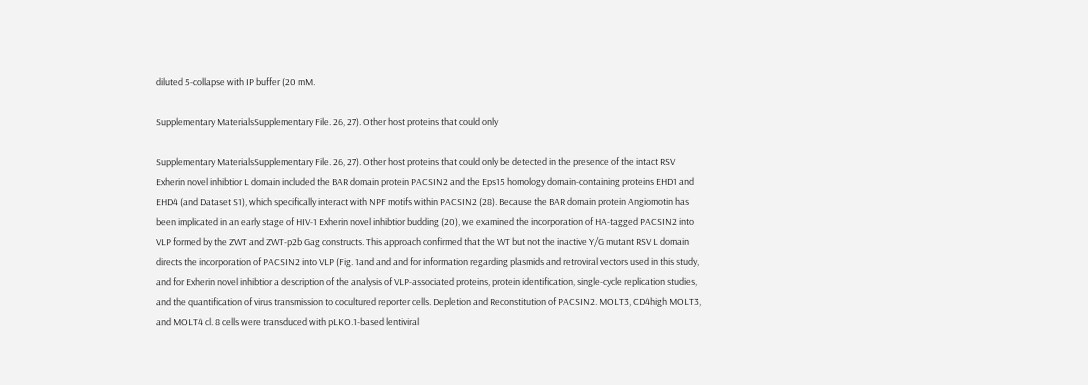diluted 5-collapse with IP buffer (20 mM.

Supplementary MaterialsSupplementary File. 26, 27). Other host proteins that could only

Supplementary MaterialsSupplementary File. 26, 27). Other host proteins that could only be detected in the presence of the intact RSV Exherin novel inhibtior L domain included the BAR domain protein PACSIN2 and the Eps15 homology domain-containing proteins EHD1 and EHD4 (and Dataset S1), which specifically interact with NPF motifs within PACSIN2 (28). Because the BAR domain protein Angiomotin has been implicated in an early stage of HIV-1 Exherin novel inhibtior budding (20), we examined the incorporation of HA-tagged PACSIN2 into VLP formed by the ZWT and ZWT-p2b Gag constructs. This approach confirmed that the WT but not the inactive Y/G mutant RSV L domain directs the incorporation of PACSIN2 into VLP (Fig. 1and and and for information regarding plasmids and retroviral vectors used in this study, and for Exherin novel inhibtior a description of the analysis of VLP-associated proteins, protein identification, single-cycle replication studies, and the quantification of virus transmission to cocultured reporter cells. Depletion and Reconstitution of PACSIN2. MOLT3, CD4high MOLT3, and MOLT4 cl. 8 cells were transduced with pLKO.1-based lentiviral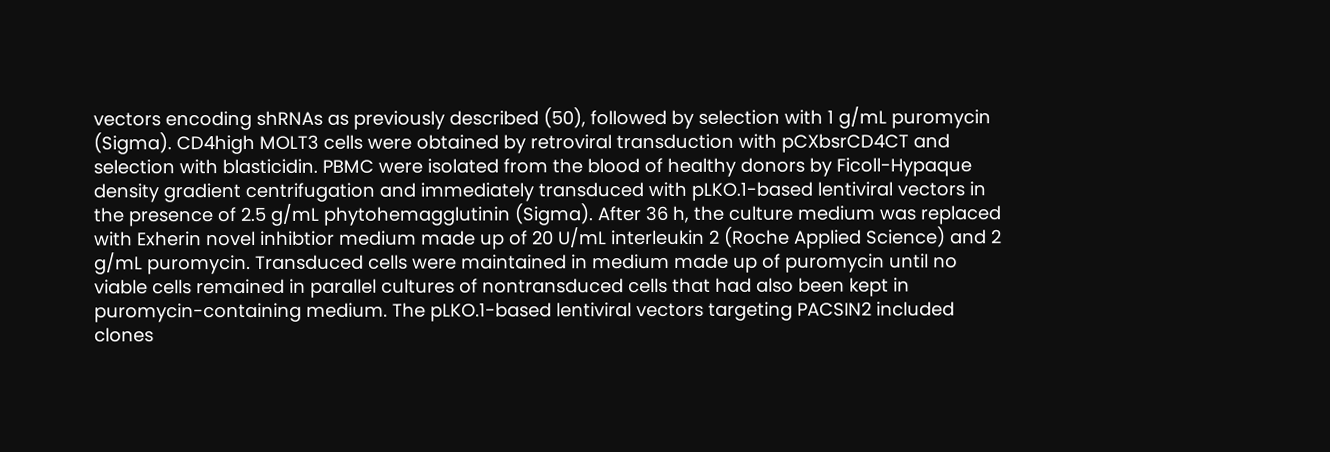vectors encoding shRNAs as previously described (50), followed by selection with 1 g/mL puromycin (Sigma). CD4high MOLT3 cells were obtained by retroviral transduction with pCXbsrCD4CT and selection with blasticidin. PBMC were isolated from the blood of healthy donors by Ficoll-Hypaque density gradient centrifugation and immediately transduced with pLKO.1-based lentiviral vectors in the presence of 2.5 g/mL phytohemagglutinin (Sigma). After 36 h, the culture medium was replaced with Exherin novel inhibtior medium made up of 20 U/mL interleukin 2 (Roche Applied Science) and 2 g/mL puromycin. Transduced cells were maintained in medium made up of puromycin until no viable cells remained in parallel cultures of nontransduced cells that had also been kept in puromycin-containing medium. The pLKO.1-based lentiviral vectors targeting PACSIN2 included clones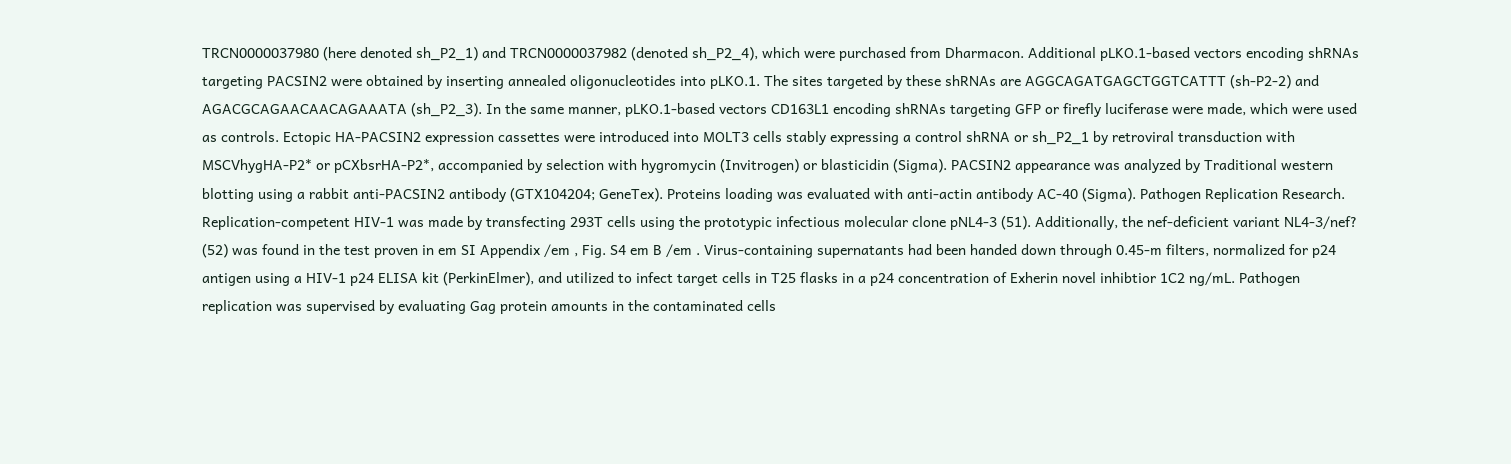TRCN0000037980 (here denoted sh_P2_1) and TRCN0000037982 (denoted sh_P2_4), which were purchased from Dharmacon. Additional pLKO.1-based vectors encoding shRNAs targeting PACSIN2 were obtained by inserting annealed oligonucleotides into pLKO.1. The sites targeted by these shRNAs are AGGCAGATGAGCTGGTCATTT (sh-P2-2) and AGACGCAGAACAACAGAAATA (sh_P2_3). In the same manner, pLKO.1-based vectors CD163L1 encoding shRNAs targeting GFP or firefly luciferase were made, which were used as controls. Ectopic HA-PACSIN2 expression cassettes were introduced into MOLT3 cells stably expressing a control shRNA or sh_P2_1 by retroviral transduction with MSCVhygHA-P2* or pCXbsrHA-P2*, accompanied by selection with hygromycin (Invitrogen) or blasticidin (Sigma). PACSIN2 appearance was analyzed by Traditional western blotting using a rabbit anti-PACSIN2 antibody (GTX104204; GeneTex). Proteins loading was evaluated with anti-actin antibody AC-40 (Sigma). Pathogen Replication Research. Replication-competent HIV-1 was made by transfecting 293T cells using the prototypic infectious molecular clone pNL4-3 (51). Additionally, the nef-deficient variant NL4-3/nef? (52) was found in the test proven in em SI Appendix /em , Fig. S4 em B /em . Virus-containing supernatants had been handed down through 0.45-m filters, normalized for p24 antigen using a HIV-1 p24 ELISA kit (PerkinElmer), and utilized to infect target cells in T25 flasks in a p24 concentration of Exherin novel inhibtior 1C2 ng/mL. Pathogen replication was supervised by evaluating Gag protein amounts in the contaminated cells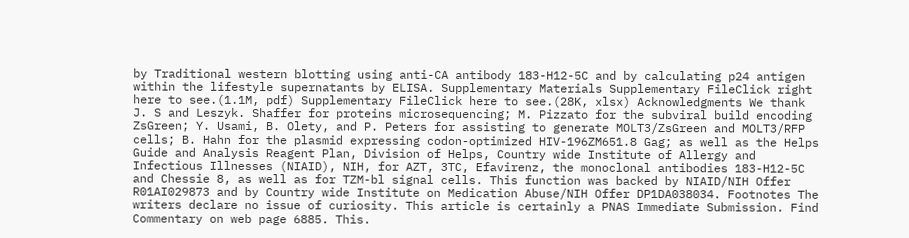by Traditional western blotting using anti-CA antibody 183-H12-5C and by calculating p24 antigen within the lifestyle supernatants by ELISA. Supplementary Materials Supplementary FileClick right here to see.(1.1M, pdf) Supplementary FileClick here to see.(28K, xlsx) Acknowledgments We thank J. S and Leszyk. Shaffer for proteins microsequencing; M. Pizzato for the subviral build encoding ZsGreen; Y. Usami, B. Olety, and P. Peters for assisting to generate MOLT3/ZsGreen and MOLT3/RFP cells; B. Hahn for the plasmid expressing codon-optimized HIV-196ZM651.8 Gag; as well as the Helps Guide and Analysis Reagent Plan, Division of Helps, Country wide Institute of Allergy and Infectious Illnesses (NIAID), NIH, for AZT, 3TC, Efavirenz, the monoclonal antibodies 183-H12-5C and Chessie 8, as well as for TZM-bl signal cells. This function was backed by NIAID/NIH Offer R01AI029873 and by Country wide Institute on Medication Abuse/NIH Offer DP1DA038034. Footnotes The writers declare no issue of curiosity. This article is certainly a PNAS Immediate Submission. Find Commentary on web page 6885. This.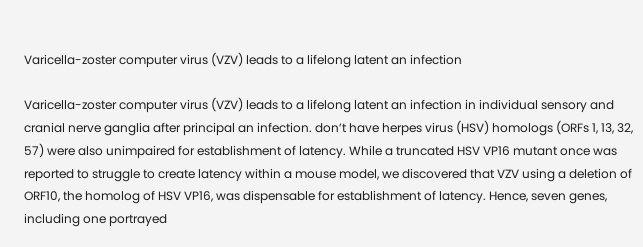Varicella-zoster computer virus (VZV) leads to a lifelong latent an infection

Varicella-zoster computer virus (VZV) leads to a lifelong latent an infection in individual sensory and cranial nerve ganglia after principal an infection. don’t have herpes virus (HSV) homologs (ORFs 1, 13, 32, 57) were also unimpaired for establishment of latency. While a truncated HSV VP16 mutant once was reported to struggle to create latency within a mouse model, we discovered that VZV using a deletion of ORF10, the homolog of HSV VP16, was dispensable for establishment of latency. Hence, seven genes, including one portrayed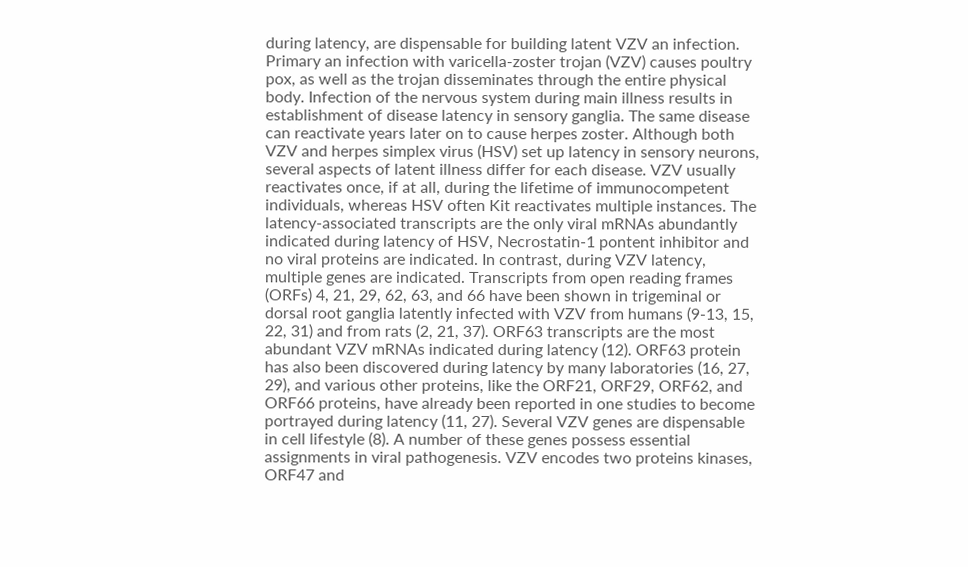during latency, are dispensable for building latent VZV an infection. Primary an infection with varicella-zoster trojan (VZV) causes poultry pox, as well as the trojan disseminates through the entire physical body. Infection of the nervous system during main illness results in establishment of disease latency in sensory ganglia. The same disease can reactivate years later on to cause herpes zoster. Although both VZV and herpes simplex virus (HSV) set up latency in sensory neurons, several aspects of latent illness differ for each disease. VZV usually reactivates once, if at all, during the lifetime of immunocompetent individuals, whereas HSV often Kit reactivates multiple instances. The latency-associated transcripts are the only viral mRNAs abundantly indicated during latency of HSV, Necrostatin-1 pontent inhibitor and no viral proteins are indicated. In contrast, during VZV latency, multiple genes are indicated. Transcripts from open reading frames (ORFs) 4, 21, 29, 62, 63, and 66 have been shown in trigeminal or dorsal root ganglia latently infected with VZV from humans (9-13, 15, 22, 31) and from rats (2, 21, 37). ORF63 transcripts are the most abundant VZV mRNAs indicated during latency (12). ORF63 protein has also been discovered during latency by many laboratories (16, 27, 29), and various other proteins, like the ORF21, ORF29, ORF62, and ORF66 proteins, have already been reported in one studies to become portrayed during latency (11, 27). Several VZV genes are dispensable in cell lifestyle (8). A number of these genes possess essential assignments in viral pathogenesis. VZV encodes two proteins kinases, ORF47 and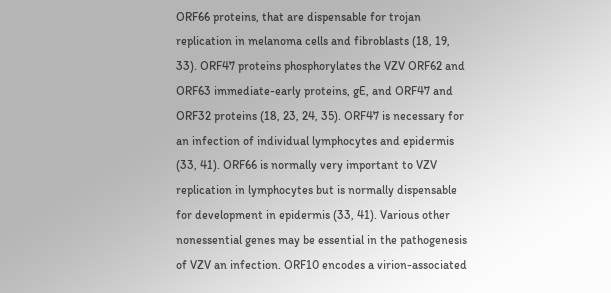ORF66 proteins, that are dispensable for trojan replication in melanoma cells and fibroblasts (18, 19, 33). ORF47 proteins phosphorylates the VZV ORF62 and ORF63 immediate-early proteins, gE, and ORF47 and ORF32 proteins (18, 23, 24, 35). ORF47 is necessary for an infection of individual lymphocytes and epidermis (33, 41). ORF66 is normally very important to VZV replication in lymphocytes but is normally dispensable for development in epidermis (33, 41). Various other nonessential genes may be essential in the pathogenesis of VZV an infection. ORF10 encodes a virion-associated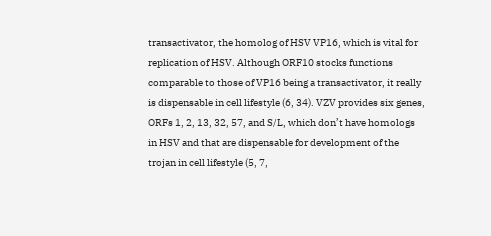transactivator, the homolog of HSV VP16, which is vital for replication of HSV. Although ORF10 stocks functions comparable to those of VP16 being a transactivator, it really is dispensable in cell lifestyle (6, 34). VZV provides six genes, ORFs 1, 2, 13, 32, 57, and S/L, which don’t have homologs in HSV and that are dispensable for development of the trojan in cell lifestyle (5, 7,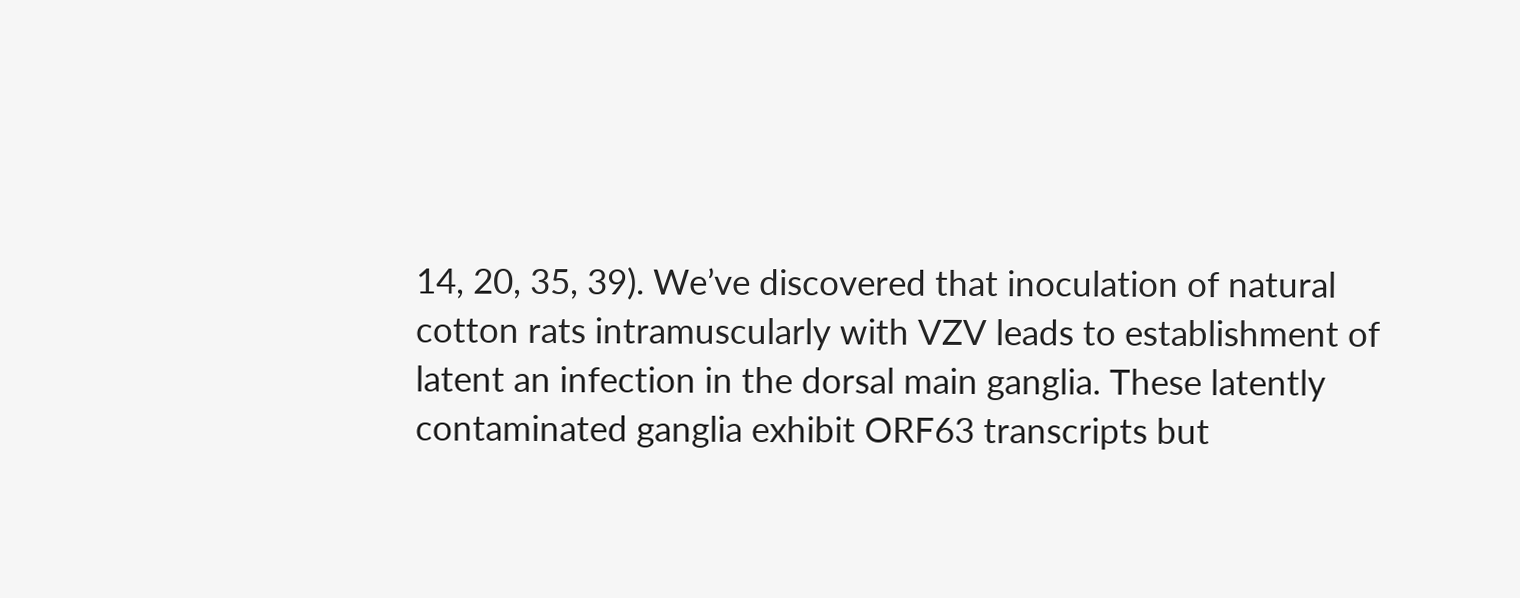14, 20, 35, 39). We’ve discovered that inoculation of natural cotton rats intramuscularly with VZV leads to establishment of latent an infection in the dorsal main ganglia. These latently contaminated ganglia exhibit ORF63 transcripts but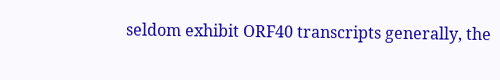seldom exhibit ORF40 transcripts generally, the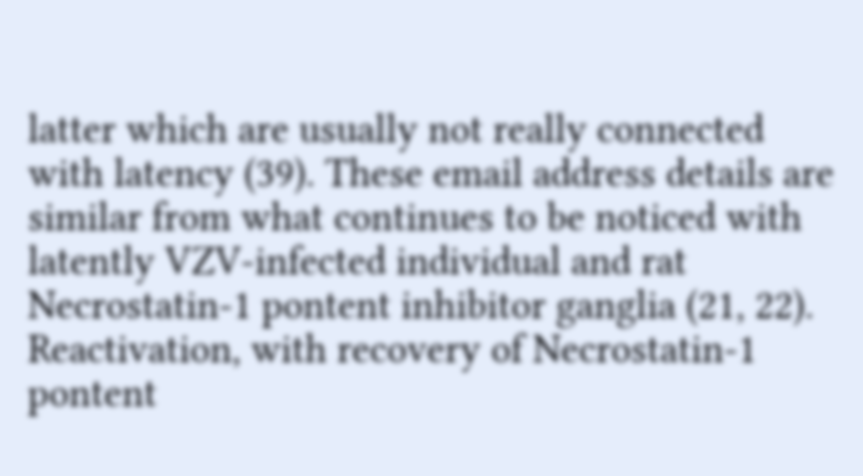latter which are usually not really connected with latency (39). These email address details are similar from what continues to be noticed with latently VZV-infected individual and rat Necrostatin-1 pontent inhibitor ganglia (21, 22). Reactivation, with recovery of Necrostatin-1 pontent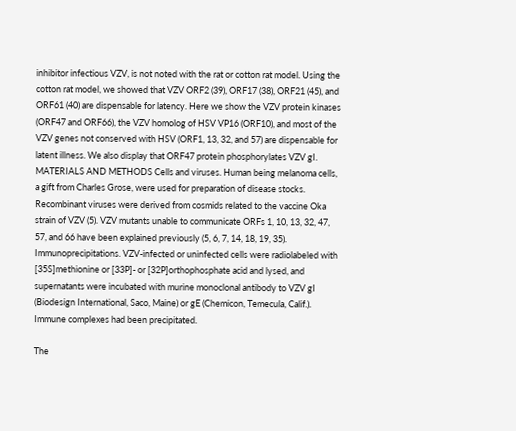inhibitor infectious VZV, is not noted with the rat or cotton rat model. Using the cotton rat model, we showed that VZV ORF2 (39), ORF17 (38), ORF21 (45), and ORF61 (40) are dispensable for latency. Here we show the VZV protein kinases (ORF47 and ORF66), the VZV homolog of HSV VP16 (ORF10), and most of the VZV genes not conserved with HSV (ORF1, 13, 32, and 57) are dispensable for latent illness. We also display that ORF47 protein phosphorylates VZV gI. MATERIALS AND METHODS Cells and viruses. Human being melanoma cells, a gift from Charles Grose, were used for preparation of disease stocks. Recombinant viruses were derived from cosmids related to the vaccine Oka strain of VZV (5). VZV mutants unable to communicate ORFs 1, 10, 13, 32, 47, 57, and 66 have been explained previously (5, 6, 7, 14, 18, 19, 35). Immunoprecipitations. VZV-infected or uninfected cells were radiolabeled with [35S]methionine or [33P]- or [32P]orthophosphate acid and lysed, and supernatants were incubated with murine monoclonal antibody to VZV gI (Biodesign International, Saco, Maine) or gE (Chemicon, Temecula, Calif.). Immune complexes had been precipitated.

The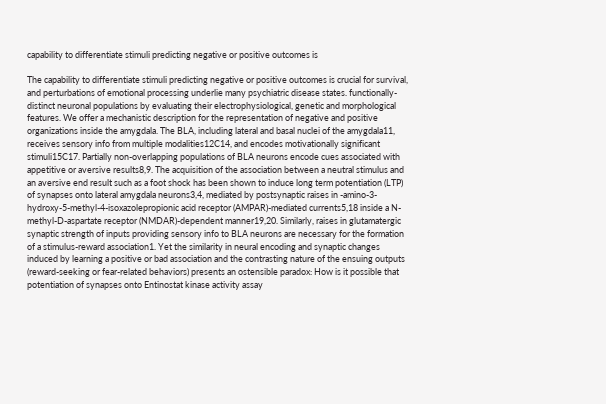capability to differentiate stimuli predicting negative or positive outcomes is

The capability to differentiate stimuli predicting negative or positive outcomes is crucial for survival, and perturbations of emotional processing underlie many psychiatric disease states. functionally-distinct neuronal populations by evaluating their electrophysiological, genetic and morphological features. We offer a mechanistic description for the representation of negative and positive organizations inside the amygdala. The BLA, including lateral and basal nuclei of the amygdala11, receives sensory info from multiple modalities12C14, and encodes motivationally significant stimuli15C17. Partially non-overlapping populations of BLA neurons encode cues associated with appetitive or aversive results8,9. The acquisition of the association between a neutral stimulus and an aversive end result such as a foot shock has been shown to induce long term potentiation (LTP) of synapses onto lateral amygdala neurons3,4, mediated by postsynaptic raises in -amino-3-hydroxy-5-methyl-4-isoxazolepropionic acid receptor (AMPAR)-mediated currents5,18 inside a N-methyl-D-aspartate receptor (NMDAR)-dependent manner19,20. Similarly, raises in glutamatergic synaptic strength of inputs providing sensory info to BLA neurons are necessary for the formation of a stimulus-reward association1. Yet the similarity in neural encoding and synaptic changes induced by learning a positive or bad association and the contrasting nature of the ensuing outputs (reward-seeking or fear-related behaviors) presents an ostensible paradox: How is it possible that potentiation of synapses onto Entinostat kinase activity assay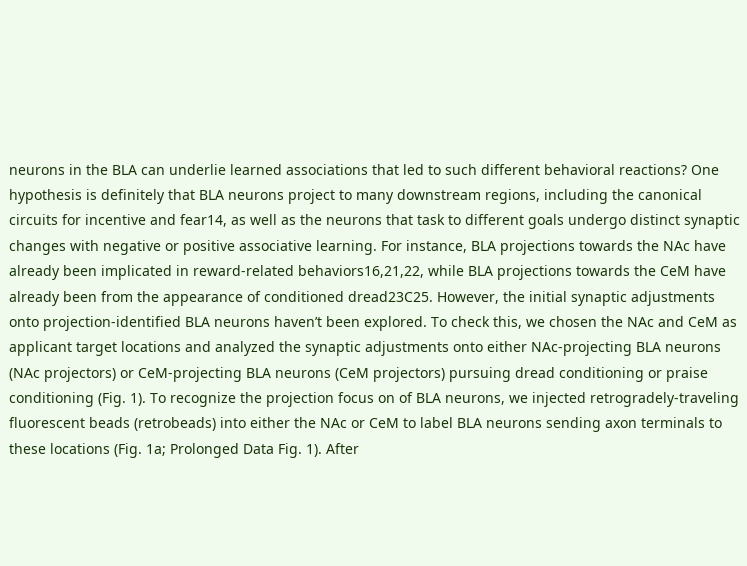neurons in the BLA can underlie learned associations that led to such different behavioral reactions? One hypothesis is definitely that BLA neurons project to many downstream regions, including the canonical circuits for incentive and fear14, as well as the neurons that task to different goals undergo distinct synaptic changes with negative or positive associative learning. For instance, BLA projections towards the NAc have already been implicated in reward-related behaviors16,21,22, while BLA projections towards the CeM have already been from the appearance of conditioned dread23C25. However, the initial synaptic adjustments onto projection-identified BLA neurons haven’t been explored. To check this, we chosen the NAc and CeM as applicant target locations and analyzed the synaptic adjustments onto either NAc-projecting BLA neurons (NAc projectors) or CeM-projecting BLA neurons (CeM projectors) pursuing dread conditioning or praise conditioning (Fig. 1). To recognize the projection focus on of BLA neurons, we injected retrogradely-traveling fluorescent beads (retrobeads) into either the NAc or CeM to label BLA neurons sending axon terminals to these locations (Fig. 1a; Prolonged Data Fig. 1). After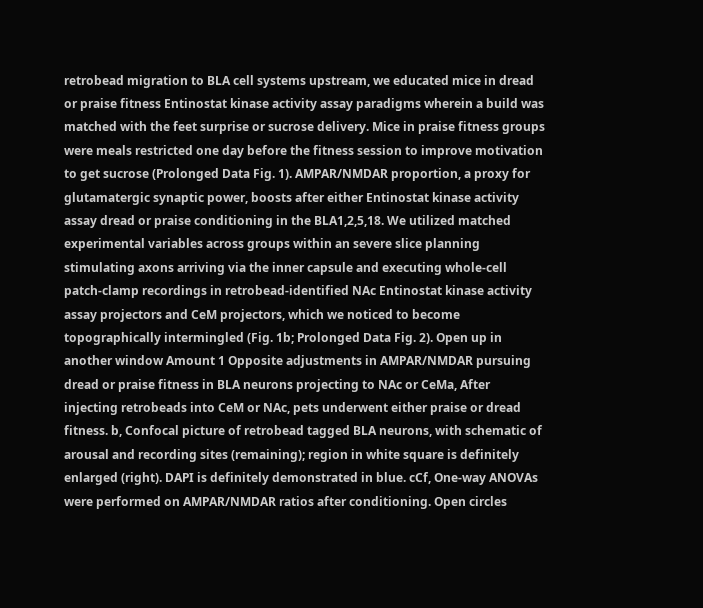retrobead migration to BLA cell systems upstream, we educated mice in dread or praise fitness Entinostat kinase activity assay paradigms wherein a build was matched with the feet surprise or sucrose delivery. Mice in praise fitness groups were meals restricted one day before the fitness session to improve motivation to get sucrose (Prolonged Data Fig. 1). AMPAR/NMDAR proportion, a proxy for glutamatergic synaptic power, boosts after either Entinostat kinase activity assay dread or praise conditioning in the BLA1,2,5,18. We utilized matched experimental variables across groups within an severe slice planning stimulating axons arriving via the inner capsule and executing whole-cell patch-clamp recordings in retrobead-identified NAc Entinostat kinase activity assay projectors and CeM projectors, which we noticed to become topographically intermingled (Fig. 1b; Prolonged Data Fig. 2). Open up in another window Amount 1 Opposite adjustments in AMPAR/NMDAR pursuing dread or praise fitness in BLA neurons projecting to NAc or CeMa, After injecting retrobeads into CeM or NAc, pets underwent either praise or dread fitness. b, Confocal picture of retrobead tagged BLA neurons, with schematic of arousal and recording sites (remaining); region in white square is definitely enlarged (right). DAPI is definitely demonstrated in blue. cCf, One-way ANOVAs were performed on AMPAR/NMDAR ratios after conditioning. Open circles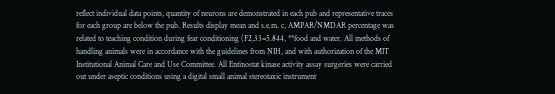reflect individual data points, quantity of neurons are demonstrated in each pub and representative traces for each group are below the pub. Results display mean and s.e.m. c, AMPAR/NMDAR percentage was related to teaching condition during fear conditioning (F2,33=5.844, **food and water. All methods of handling animals were in accordance with the guidelines from NIH, and with authorization of the MIT Institutional Animal Care and Use Committee. All Entinostat kinase activity assay surgeries were carried out under aseptic conditions using a digital small animal stereotaxic instrument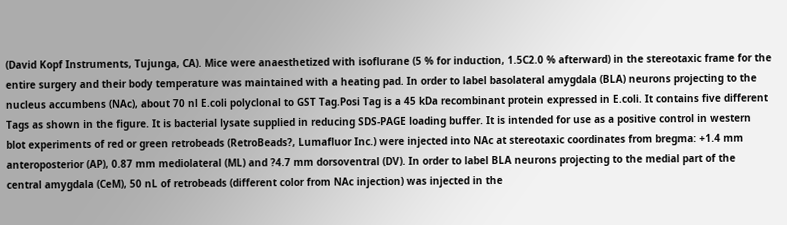(David Kopf Instruments, Tujunga, CA). Mice were anaesthetized with isoflurane (5 % for induction, 1.5C2.0 % afterward) in the stereotaxic frame for the entire surgery and their body temperature was maintained with a heating pad. In order to label basolateral amygdala (BLA) neurons projecting to the nucleus accumbens (NAc), about 70 nl E.coli polyclonal to GST Tag.Posi Tag is a 45 kDa recombinant protein expressed in E.coli. It contains five different Tags as shown in the figure. It is bacterial lysate supplied in reducing SDS-PAGE loading buffer. It is intended for use as a positive control in western blot experiments of red or green retrobeads (RetroBeads?, Lumafluor Inc.) were injected into NAc at stereotaxic coordinates from bregma: +1.4 mm anteroposterior (AP), 0.87 mm mediolateral (ML) and ?4.7 mm dorsoventral (DV). In order to label BLA neurons projecting to the medial part of the central amygdala (CeM), 50 nL of retrobeads (different color from NAc injection) was injected in the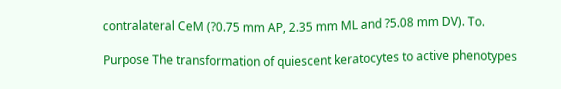contralateral CeM (?0.75 mm AP, 2.35 mm ML and ?5.08 mm DV). To.

Purpose The transformation of quiescent keratocytes to active phenotypes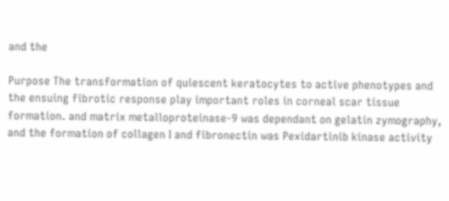and the

Purpose The transformation of quiescent keratocytes to active phenotypes and the ensuing fibrotic response play important roles in corneal scar tissue formation. and matrix metalloproteinase-9 was dependant on gelatin zymography, and the formation of collagen I and fibronectin was Pexidartinib kinase activity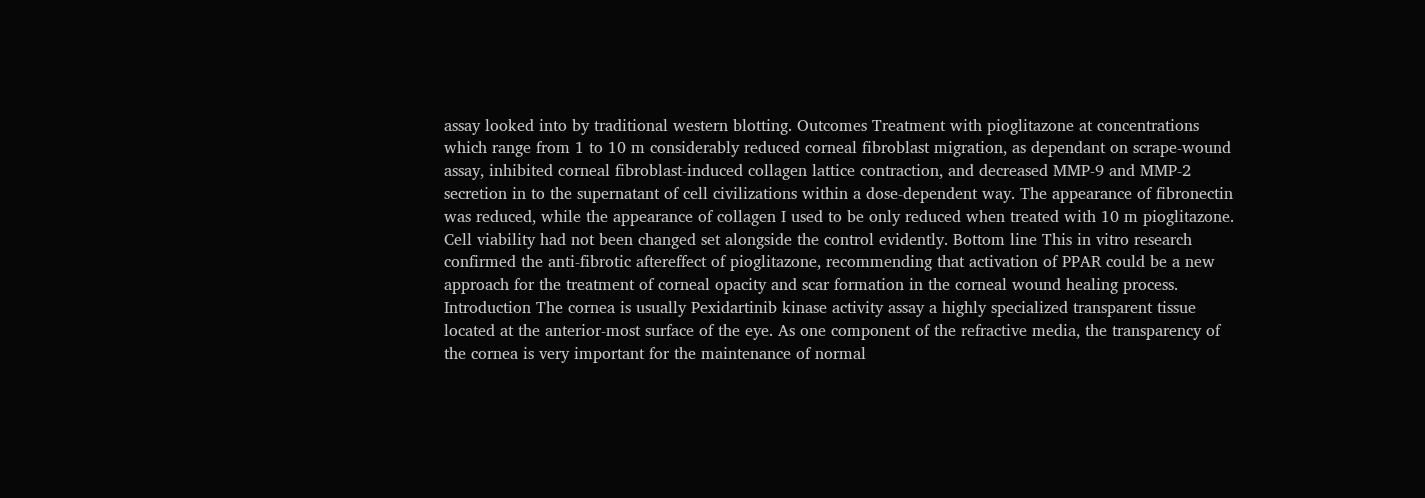assay looked into by traditional western blotting. Outcomes Treatment with pioglitazone at concentrations which range from 1 to 10 m considerably reduced corneal fibroblast migration, as dependant on scrape-wound assay, inhibited corneal fibroblast-induced collagen lattice contraction, and decreased MMP-9 and MMP-2 secretion in to the supernatant of cell civilizations within a dose-dependent way. The appearance of fibronectin was reduced, while the appearance of collagen I used to be only reduced when treated with 10 m pioglitazone. Cell viability had not been changed set alongside the control evidently. Bottom line This in vitro research confirmed the anti-fibrotic aftereffect of pioglitazone, recommending that activation of PPAR could be a new approach for the treatment of corneal opacity and scar formation in the corneal wound healing process. Introduction The cornea is usually Pexidartinib kinase activity assay a highly specialized transparent tissue located at the anterior-most surface of the eye. As one component of the refractive media, the transparency of the cornea is very important for the maintenance of normal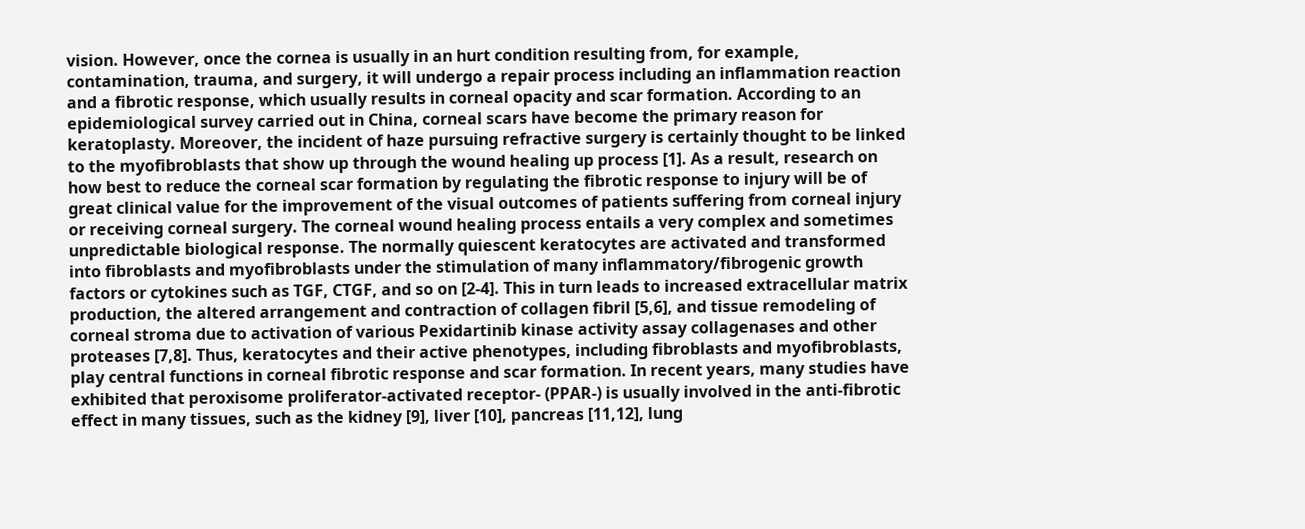vision. However, once the cornea is usually in an hurt condition resulting from, for example, contamination, trauma, and surgery, it will undergo a repair process including an inflammation reaction and a fibrotic response, which usually results in corneal opacity and scar formation. According to an epidemiological survey carried out in China, corneal scars have become the primary reason for keratoplasty. Moreover, the incident of haze pursuing refractive surgery is certainly thought to be linked to the myofibroblasts that show up through the wound healing up process [1]. As a result, research on how best to reduce the corneal scar formation by regulating the fibrotic response to injury will be of great clinical value for the improvement of the visual outcomes of patients suffering from corneal injury or receiving corneal surgery. The corneal wound healing process entails a very complex and sometimes unpredictable biological response. The normally quiescent keratocytes are activated and transformed into fibroblasts and myofibroblasts under the stimulation of many inflammatory/fibrogenic growth factors or cytokines such as TGF, CTGF, and so on [2-4]. This in turn leads to increased extracellular matrix production, the altered arrangement and contraction of collagen fibril [5,6], and tissue remodeling of corneal stroma due to activation of various Pexidartinib kinase activity assay collagenases and other proteases [7,8]. Thus, keratocytes and their active phenotypes, including fibroblasts and myofibroblasts, play central functions in corneal fibrotic response and scar formation. In recent years, many studies have exhibited that peroxisome proliferator-activated receptor- (PPAR-) is usually involved in the anti-fibrotic effect in many tissues, such as the kidney [9], liver [10], pancreas [11,12], lung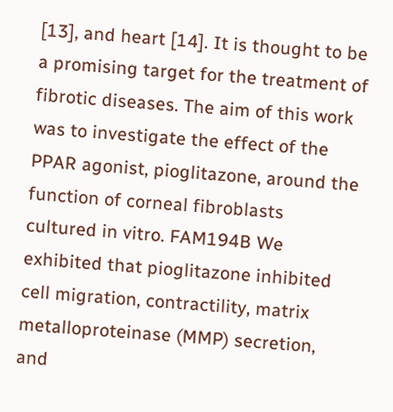[13], and heart [14]. It is thought to be a promising target for the treatment of fibrotic diseases. The aim of this work was to investigate the effect of the PPAR agonist, pioglitazone, around the function of corneal fibroblasts cultured in vitro. FAM194B We exhibited that pioglitazone inhibited cell migration, contractility, matrix metalloproteinase (MMP) secretion, and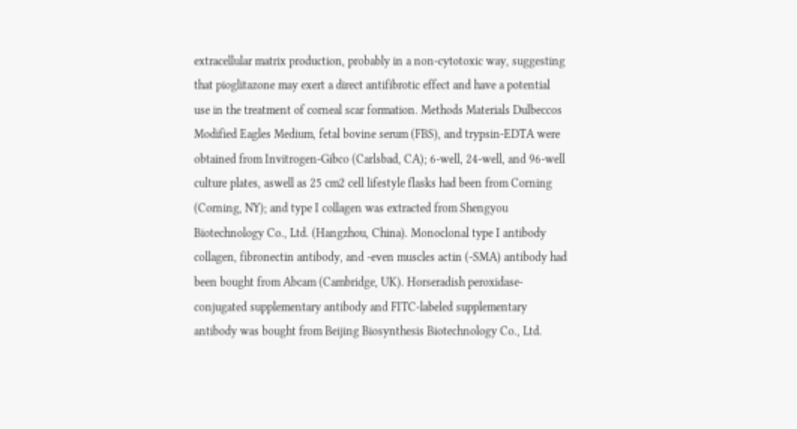extracellular matrix production, probably in a non-cytotoxic way, suggesting that pioglitazone may exert a direct antifibrotic effect and have a potential use in the treatment of corneal scar formation. Methods Materials Dulbeccos Modified Eagles Medium, fetal bovine serum (FBS), and trypsin-EDTA were obtained from Invitrogen-Gibco (Carlsbad, CA); 6-well, 24-well, and 96-well culture plates, aswell as 25 cm2 cell lifestyle flasks had been from Corning (Corning, NY); and type I collagen was extracted from Shengyou Biotechnology Co., Ltd. (Hangzhou, China). Monoclonal type I antibody collagen, fibronectin antibody, and -even muscles actin (-SMA) antibody had been bought from Abcam (Cambridge, UK). Horseradish peroxidase-conjugated supplementary antibody and FITC-labeled supplementary antibody was bought from Beijing Biosynthesis Biotechnology Co., Ltd.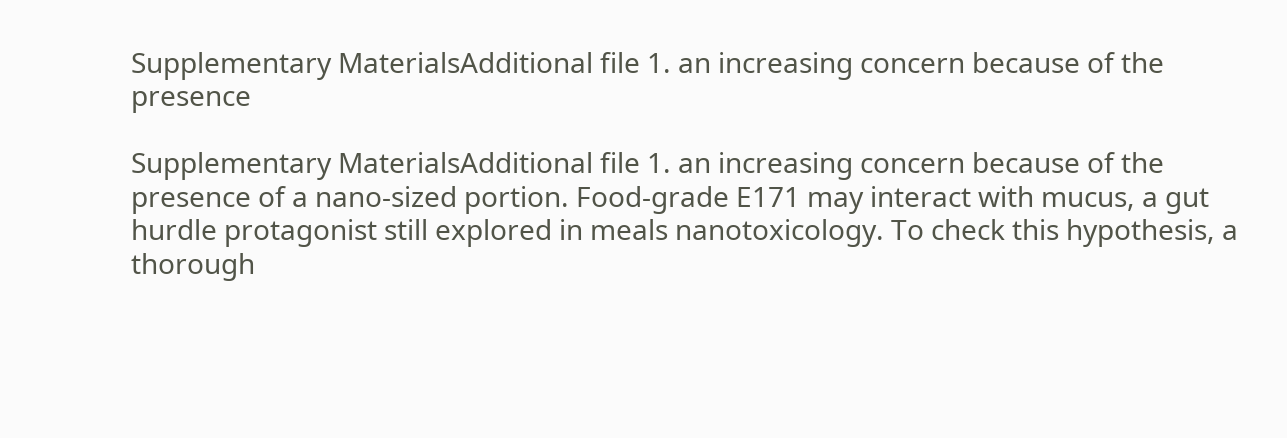Supplementary MaterialsAdditional file 1. an increasing concern because of the presence

Supplementary MaterialsAdditional file 1. an increasing concern because of the presence of a nano-sized portion. Food-grade E171 may interact with mucus, a gut hurdle protagonist still explored in meals nanotoxicology. To check this hypothesis, a thorough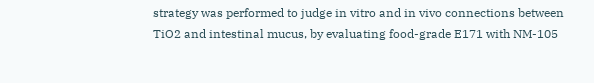strategy was performed to judge in vitro and in vivo connections between TiO2 and intestinal mucus, by evaluating food-grade E171 with NM-105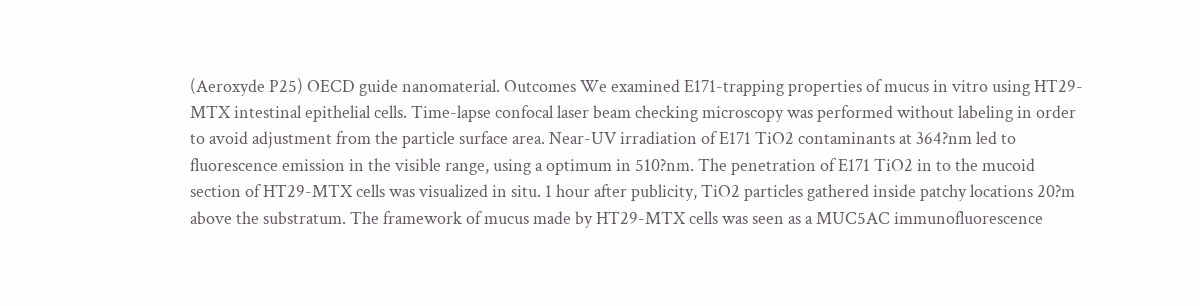(Aeroxyde P25) OECD guide nanomaterial. Outcomes We examined E171-trapping properties of mucus in vitro using HT29-MTX intestinal epithelial cells. Time-lapse confocal laser beam checking microscopy was performed without labeling in order to avoid adjustment from the particle surface area. Near-UV irradiation of E171 TiO2 contaminants at 364?nm led to fluorescence emission in the visible range, using a optimum in 510?nm. The penetration of E171 TiO2 in to the mucoid section of HT29-MTX cells was visualized in situ. 1 hour after publicity, TiO2 particles gathered inside patchy locations 20?m above the substratum. The framework of mucus made by HT29-MTX cells was seen as a MUC5AC immunofluorescence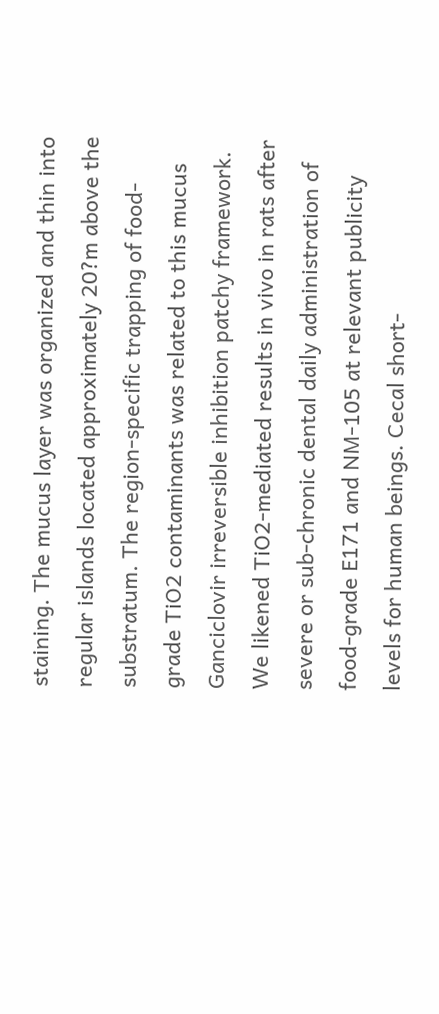staining. The mucus layer was organized and thin into regular islands located approximately 20?m above the substratum. The region-specific trapping of food-grade TiO2 contaminants was related to this mucus Ganciclovir irreversible inhibition patchy framework. We likened TiO2-mediated results in vivo in rats after severe or sub-chronic dental daily administration of food-grade E171 and NM-105 at relevant publicity levels for human beings. Cecal short-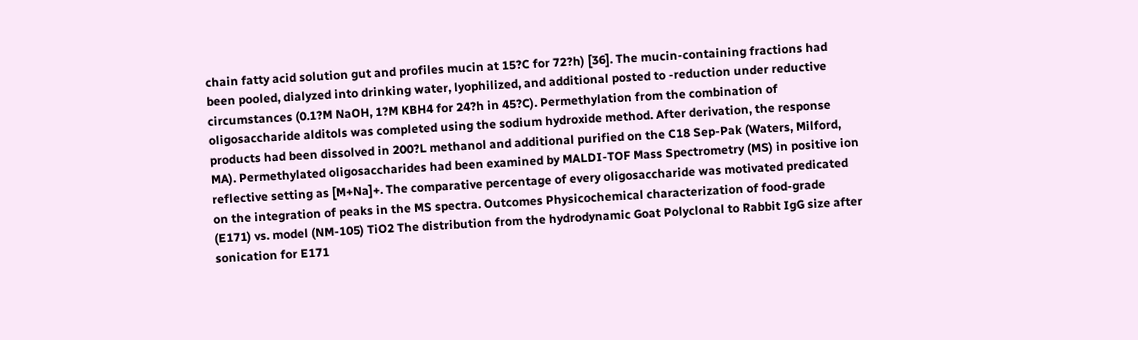chain fatty acid solution gut and profiles mucin at 15?C for 72?h) [36]. The mucin-containing fractions had been pooled, dialyzed into drinking water, lyophilized, and additional posted to -reduction under reductive circumstances (0.1?M NaOH, 1?M KBH4 for 24?h in 45?C). Permethylation from the combination of oligosaccharide alditols was completed using the sodium hydroxide method. After derivation, the response products had been dissolved in 200?L methanol and additional purified on the C18 Sep-Pak (Waters, Milford, MA). Permethylated oligosaccharides had been examined by MALDI-TOF Mass Spectrometry (MS) in positive ion reflective setting as [M+Na]+. The comparative percentage of every oligosaccharide was motivated predicated on the integration of peaks in the MS spectra. Outcomes Physicochemical characterization of food-grade (E171) vs. model (NM-105) TiO2 The distribution from the hydrodynamic Goat Polyclonal to Rabbit IgG size after sonication for E171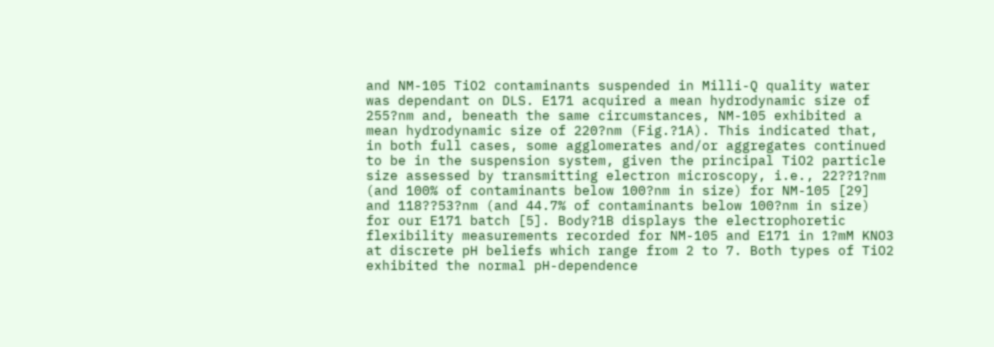and NM-105 TiO2 contaminants suspended in Milli-Q quality water was dependant on DLS. E171 acquired a mean hydrodynamic size of 255?nm and, beneath the same circumstances, NM-105 exhibited a mean hydrodynamic size of 220?nm (Fig.?1A). This indicated that, in both full cases, some agglomerates and/or aggregates continued to be in the suspension system, given the principal TiO2 particle size assessed by transmitting electron microscopy, i.e., 22??1?nm (and 100% of contaminants below 100?nm in size) for NM-105 [29] and 118??53?nm (and 44.7% of contaminants below 100?nm in size) for our E171 batch [5]. Body?1B displays the electrophoretic flexibility measurements recorded for NM-105 and E171 in 1?mM KNO3 at discrete pH beliefs which range from 2 to 7. Both types of TiO2 exhibited the normal pH-dependence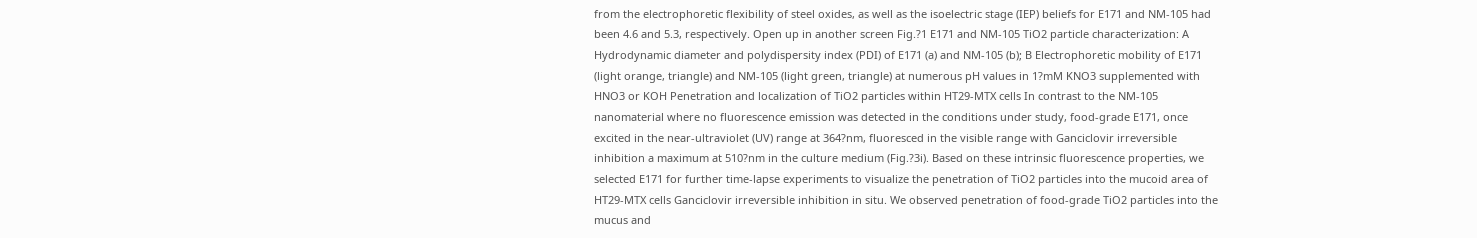from the electrophoretic flexibility of steel oxides, as well as the isoelectric stage (IEP) beliefs for E171 and NM-105 had been 4.6 and 5.3, respectively. Open up in another screen Fig.?1 E171 and NM-105 TiO2 particle characterization: A Hydrodynamic diameter and polydispersity index (PDI) of E171 (a) and NM-105 (b); B Electrophoretic mobility of E171 (light orange, triangle) and NM-105 (light green, triangle) at numerous pH values in 1?mM KNO3 supplemented with HNO3 or KOH Penetration and localization of TiO2 particles within HT29-MTX cells In contrast to the NM-105 nanomaterial where no fluorescence emission was detected in the conditions under study, food-grade E171, once excited in the near-ultraviolet (UV) range at 364?nm, fluoresced in the visible range with Ganciclovir irreversible inhibition a maximum at 510?nm in the culture medium (Fig.?3i). Based on these intrinsic fluorescence properties, we selected E171 for further time-lapse experiments to visualize the penetration of TiO2 particles into the mucoid area of HT29-MTX cells Ganciclovir irreversible inhibition in situ. We observed penetration of food-grade TiO2 particles into the mucus and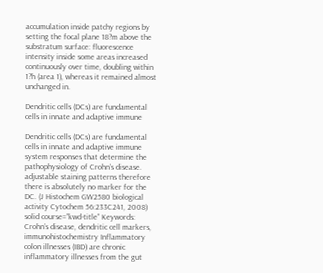accumulation inside patchy regions by setting the focal plane 18?m above the substratum surface: fluorescence intensity inside some areas increased continuously over time, doubling within 1?h (area 1), whereas it remained almost unchanged in.

Dendritic cells (DCs) are fundamental cells in innate and adaptive immune

Dendritic cells (DCs) are fundamental cells in innate and adaptive immune system responses that determine the pathophysiology of Crohn’s disease. adjustable staining patterns therefore there is absolutely no marker for the DC. (J Histochem GW2580 biological activity Cytochem 56:233C241, 2008) solid course=”kwd-title” Keywords: Crohn’s disease, dendritic cell markers, immunohistochemistry Inflammatory colon illnesses (IBD) are chronic inflammatory illnesses from the gut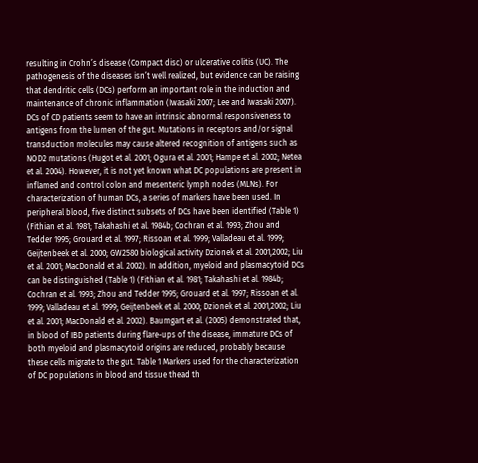resulting in Crohn’s disease (Compact disc) or ulcerative colitis (UC). The pathogenesis of the diseases isn’t well realized, but evidence can be raising that dendritic cells (DCs) perform an important role in the induction and maintenance of chronic inflammation (Iwasaki 2007; Lee and Iwasaki 2007). DCs of CD patients seem to have an intrinsic abnormal responsiveness to antigens from the lumen of the gut. Mutations in receptors and/or signal transduction molecules may cause altered recognition of antigens such as NOD2 mutations (Hugot et al. 2001; Ogura et al. 2001; Hampe et al. 2002; Netea et al. 2004). However, it is not yet known what DC populations are present in inflamed and control colon and mesenteric lymph nodes (MLNs). For characterization of human DCs, a series of markers have been used. In peripheral blood, five distinct subsets of DCs have been identified (Table 1) (Fithian et al. 1981; Takahashi et al. 1984b; Cochran et al. 1993; Zhou and Tedder 1995; Grouard et al. 1997; Rissoan et al. 1999; Valladeau et al. 1999; Geijtenbeek et al. 2000; GW2580 biological activity Dzionek et al. 2001,2002; Liu et al. 2001; MacDonald et al. 2002). In addition, myeloid and plasmacytoid DCs can be distinguished (Table 1) (Fithian et al. 1981; Takahashi et al. 1984b; Cochran et al. 1993; Zhou and Tedder 1995; Grouard et al. 1997; Rissoan et al. 1999; Valladeau et al. 1999; Geijtenbeek et al. 2000; Dzionek et al. 2001,2002; Liu et al. 2001; MacDonald et al. 2002). Baumgart et al. (2005) demonstrated that, in blood of IBD patients during flare-ups of the disease, immature DCs of both myeloid and plasmacytoid origins are reduced, probably because these cells migrate to the gut. Table 1 Markers used for the characterization of DC populations in blood and tissue thead th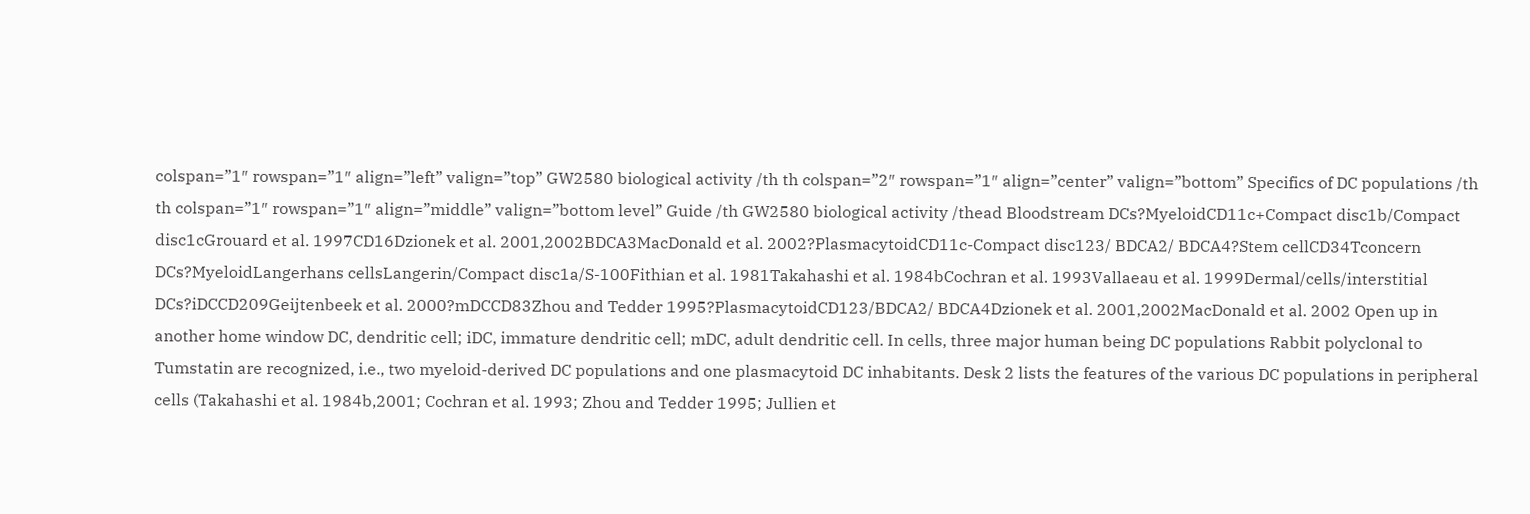colspan=”1″ rowspan=”1″ align=”left” valign=”top” GW2580 biological activity /th th colspan=”2″ rowspan=”1″ align=”center” valign=”bottom” Specifics of DC populations /th th colspan=”1″ rowspan=”1″ align=”middle” valign=”bottom level” Guide /th GW2580 biological activity /thead Bloodstream DCs?MyeloidCD11c+Compact disc1b/Compact disc1cGrouard et al. 1997CD16Dzionek et al. 2001,2002BDCA3MacDonald et al. 2002?PlasmacytoidCD11c-Compact disc123/ BDCA2/ BDCA4?Stem cellCD34Tconcern DCs?MyeloidLangerhans cellsLangerin/Compact disc1a/S-100Fithian et al. 1981Takahashi et al. 1984bCochran et al. 1993Vallaeau et al. 1999Dermal/cells/interstitial DCs?iDCCD209Geijtenbeek et al. 2000?mDCCD83Zhou and Tedder 1995?PlasmacytoidCD123/BDCA2/ BDCA4Dzionek et al. 2001,2002MacDonald et al. 2002 Open up in another home window DC, dendritic cell; iDC, immature dendritic cell; mDC, adult dendritic cell. In cells, three major human being DC populations Rabbit polyclonal to Tumstatin are recognized, i.e., two myeloid-derived DC populations and one plasmacytoid DC inhabitants. Desk 2 lists the features of the various DC populations in peripheral cells (Takahashi et al. 1984b,2001; Cochran et al. 1993; Zhou and Tedder 1995; Jullien et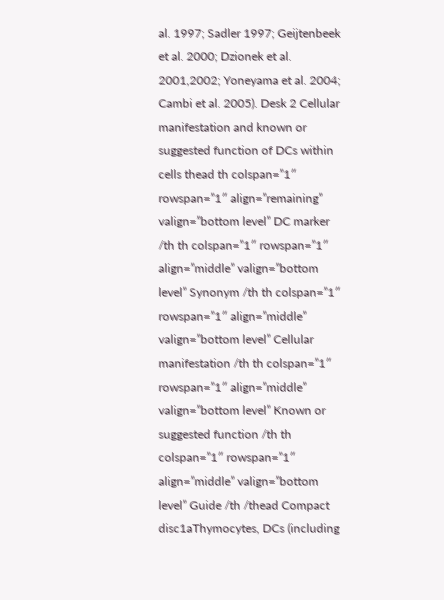al. 1997; Sadler 1997; Geijtenbeek et al. 2000; Dzionek et al. 2001,2002; Yoneyama et al. 2004; Cambi et al. 2005). Desk 2 Cellular manifestation and known or suggested function of DCs within cells thead th colspan=”1″ rowspan=”1″ align=”remaining” valign=”bottom level” DC marker /th th colspan=”1″ rowspan=”1″ align=”middle” valign=”bottom level” Synonym /th th colspan=”1″ rowspan=”1″ align=”middle” valign=”bottom level” Cellular manifestation /th th colspan=”1″ rowspan=”1″ align=”middle” valign=”bottom level” Known or suggested function /th th colspan=”1″ rowspan=”1″ align=”middle” valign=”bottom level” Guide /th /thead Compact disc1aThymocytes, DCs (including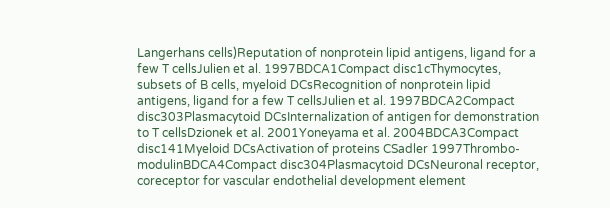Langerhans cells)Reputation of nonprotein lipid antigens, ligand for a few T cellsJulien et al. 1997BDCA1Compact disc1cThymocytes, subsets of B cells, myeloid DCsRecognition of nonprotein lipid antigens, ligand for a few T cellsJulien et al. 1997BDCA2Compact disc303Plasmacytoid DCsInternalization of antigen for demonstration to T cellsDzionek et al. 2001Yoneyama et al. 2004BDCA3Compact disc141Myeloid DCsActivation of proteins CSadler 1997Thrombo-modulinBDCA4Compact disc304Plasmacytoid DCsNeuronal receptor, coreceptor for vascular endothelial development element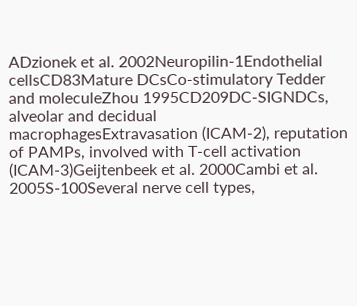ADzionek et al. 2002Neuropilin-1Endothelial cellsCD83Mature DCsCo-stimulatory Tedder and moleculeZhou 1995CD209DC-SIGNDCs, alveolar and decidual macrophagesExtravasation (ICAM-2), reputation of PAMPs, involved with T-cell activation (ICAM-3)Geijtenbeek et al. 2000Cambi et al. 2005S-100Several nerve cell types,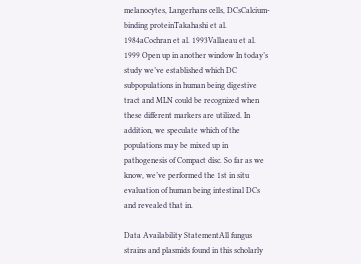melanocytes, Langerhans cells, DCsCalcium-binding proteinTakahashi et al. 1984aCochran et al. 1993Vallaeau et al. 1999 Open up in another window In today’s study we’ve established which DC subpopulations in human being digestive tract and MLN could be recognized when these different markers are utilized. In addition, we speculate which of the populations may be mixed up in pathogenesis of Compact disc. So far as we know, we’ve performed the 1st in situ evaluation of human being intestinal DCs and revealed that in.

Data Availability StatementAll fungus strains and plasmids found in this scholarly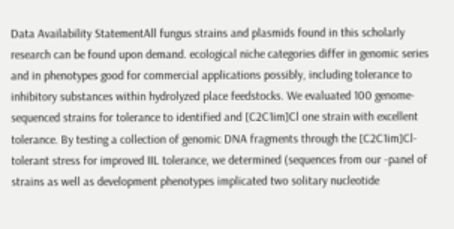Data Availability StatementAll fungus strains and plasmids found in this scholarly research can be found upon demand. ecological niche categories differ in genomic series and in phenotypes good for commercial applications possibly, including tolerance to inhibitory substances within hydrolyzed place feedstocks. We evaluated 100 genome-sequenced strains for tolerance to identified and [C2C1im]Cl one strain with excellent tolerance. By testing a collection of genomic DNA fragments through the [C2C1im]Cl-tolerant stress for improved IIL tolerance, we determined (sequences from our -panel of strains as well as development phenotypes implicated two solitary nucleotide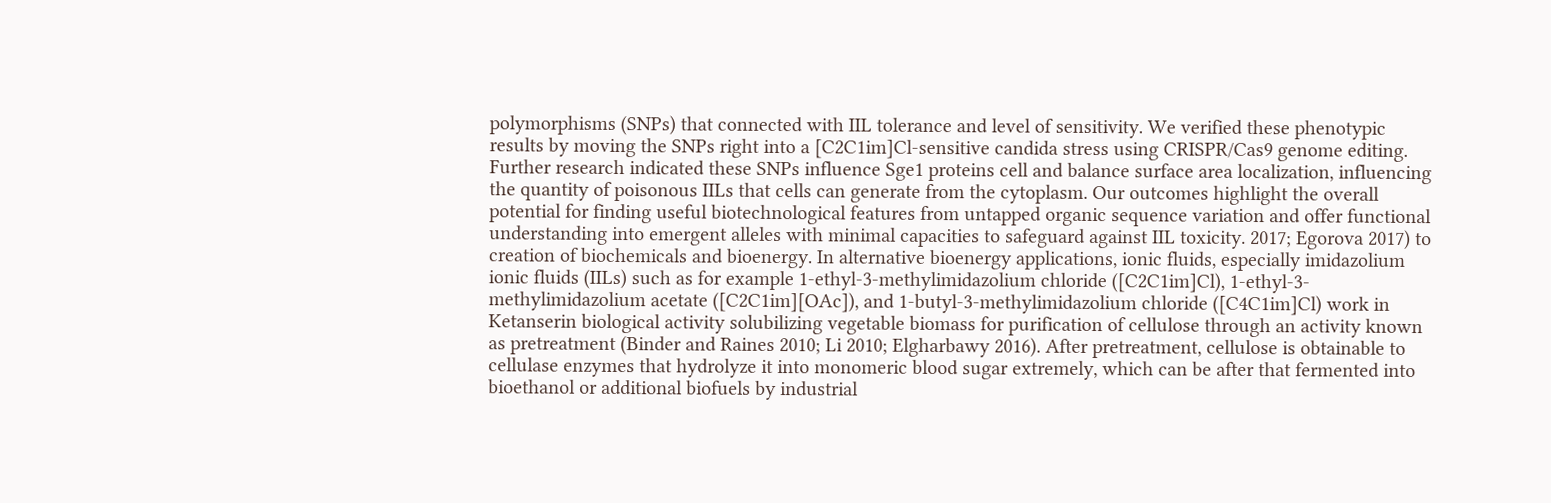polymorphisms (SNPs) that connected with IIL tolerance and level of sensitivity. We verified these phenotypic results by moving the SNPs right into a [C2C1im]Cl-sensitive candida stress using CRISPR/Cas9 genome editing. Further research indicated these SNPs influence Sge1 proteins cell and balance surface area localization, influencing the quantity of poisonous IILs that cells can generate from the cytoplasm. Our outcomes highlight the overall potential for finding useful biotechnological features from untapped organic sequence variation and offer functional understanding into emergent alleles with minimal capacities to safeguard against IIL toxicity. 2017; Egorova 2017) to creation of biochemicals and bioenergy. In alternative bioenergy applications, ionic fluids, especially imidazolium ionic fluids (IILs) such as for example 1-ethyl-3-methylimidazolium chloride ([C2C1im]Cl), 1-ethyl-3-methylimidazolium acetate ([C2C1im][OAc]), and 1-butyl-3-methylimidazolium chloride ([C4C1im]Cl) work in Ketanserin biological activity solubilizing vegetable biomass for purification of cellulose through an activity known as pretreatment (Binder and Raines 2010; Li 2010; Elgharbawy 2016). After pretreatment, cellulose is obtainable to cellulase enzymes that hydrolyze it into monomeric blood sugar extremely, which can be after that fermented into bioethanol or additional biofuels by industrial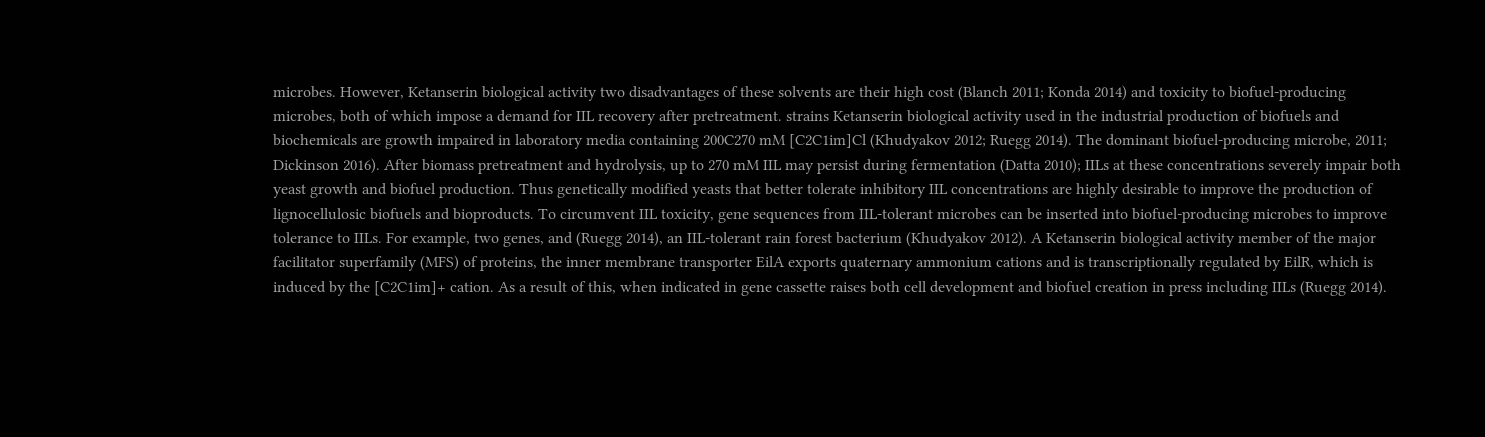microbes. However, Ketanserin biological activity two disadvantages of these solvents are their high cost (Blanch 2011; Konda 2014) and toxicity to biofuel-producing microbes, both of which impose a demand for IIL recovery after pretreatment. strains Ketanserin biological activity used in the industrial production of biofuels and biochemicals are growth impaired in laboratory media containing 200C270 mM [C2C1im]Cl (Khudyakov 2012; Ruegg 2014). The dominant biofuel-producing microbe, 2011; Dickinson 2016). After biomass pretreatment and hydrolysis, up to 270 mM IIL may persist during fermentation (Datta 2010); IILs at these concentrations severely impair both yeast growth and biofuel production. Thus genetically modified yeasts that better tolerate inhibitory IIL concentrations are highly desirable to improve the production of lignocellulosic biofuels and bioproducts. To circumvent IIL toxicity, gene sequences from IIL-tolerant microbes can be inserted into biofuel-producing microbes to improve tolerance to IILs. For example, two genes, and (Ruegg 2014), an IIL-tolerant rain forest bacterium (Khudyakov 2012). A Ketanserin biological activity member of the major facilitator superfamily (MFS) of proteins, the inner membrane transporter EilA exports quaternary ammonium cations and is transcriptionally regulated by EilR, which is induced by the [C2C1im]+ cation. As a result of this, when indicated in gene cassette raises both cell development and biofuel creation in press including IILs (Ruegg 2014).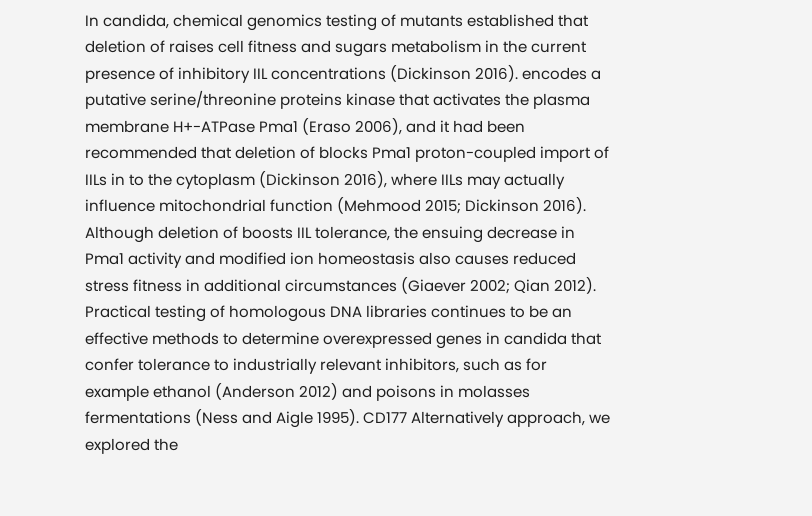In candida, chemical genomics testing of mutants established that deletion of raises cell fitness and sugars metabolism in the current presence of inhibitory IIL concentrations (Dickinson 2016). encodes a putative serine/threonine proteins kinase that activates the plasma membrane H+-ATPase Pma1 (Eraso 2006), and it had been recommended that deletion of blocks Pma1 proton-coupled import of IILs in to the cytoplasm (Dickinson 2016), where IILs may actually influence mitochondrial function (Mehmood 2015; Dickinson 2016). Although deletion of boosts IIL tolerance, the ensuing decrease in Pma1 activity and modified ion homeostasis also causes reduced stress fitness in additional circumstances (Giaever 2002; Qian 2012). Practical testing of homologous DNA libraries continues to be an effective methods to determine overexpressed genes in candida that confer tolerance to industrially relevant inhibitors, such as for example ethanol (Anderson 2012) and poisons in molasses fermentations (Ness and Aigle 1995). CD177 Alternatively approach, we explored the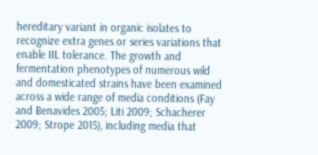hereditary variant in organic isolates to recognize extra genes or series variations that enable IIL tolerance. The growth and fermentation phenotypes of numerous wild and domesticated strains have been examined across a wide range of media conditions (Fay and Benavides 2005; Liti 2009; Schacherer 2009; Strope 2015), including media that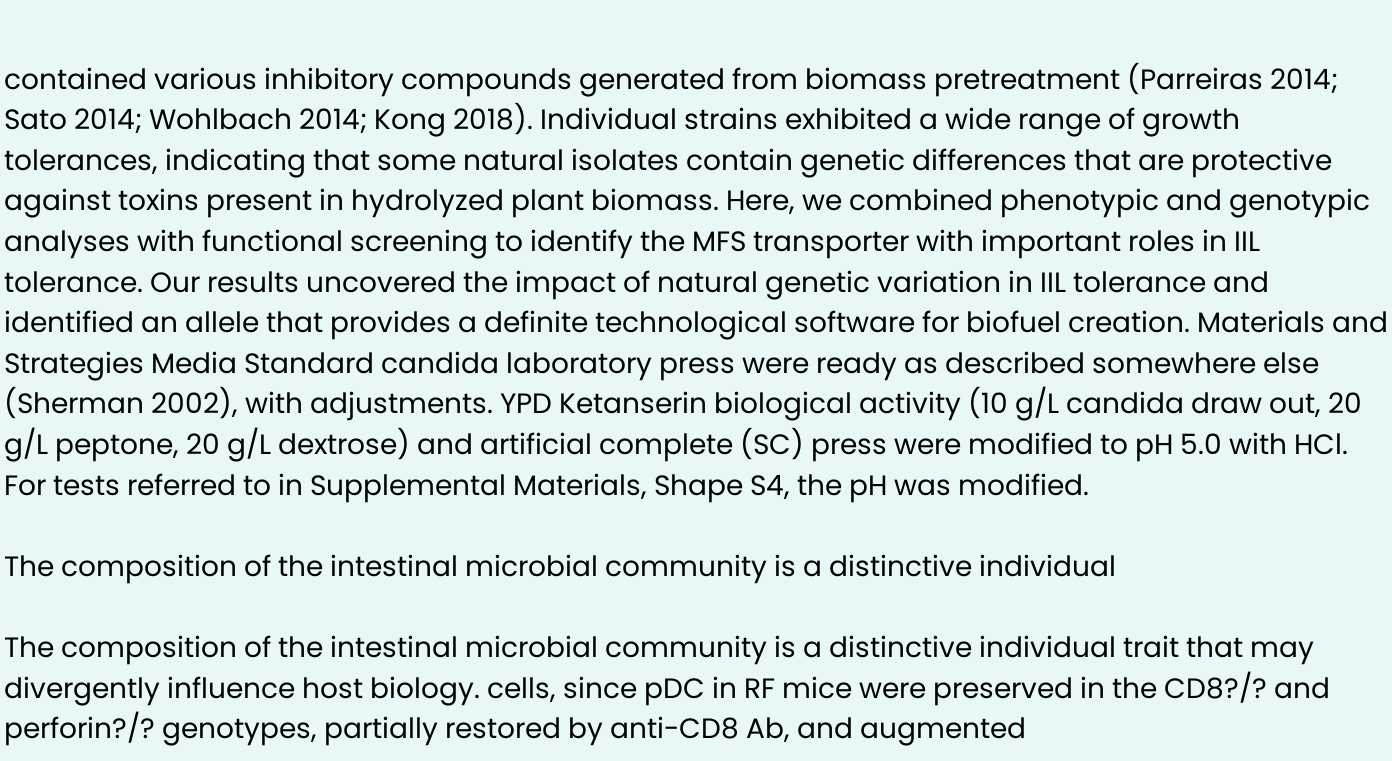contained various inhibitory compounds generated from biomass pretreatment (Parreiras 2014; Sato 2014; Wohlbach 2014; Kong 2018). Individual strains exhibited a wide range of growth tolerances, indicating that some natural isolates contain genetic differences that are protective against toxins present in hydrolyzed plant biomass. Here, we combined phenotypic and genotypic analyses with functional screening to identify the MFS transporter with important roles in IIL tolerance. Our results uncovered the impact of natural genetic variation in IIL tolerance and identified an allele that provides a definite technological software for biofuel creation. Materials and Strategies Media Standard candida laboratory press were ready as described somewhere else (Sherman 2002), with adjustments. YPD Ketanserin biological activity (10 g/L candida draw out, 20 g/L peptone, 20 g/L dextrose) and artificial complete (SC) press were modified to pH 5.0 with HCl. For tests referred to in Supplemental Materials, Shape S4, the pH was modified.

The composition of the intestinal microbial community is a distinctive individual

The composition of the intestinal microbial community is a distinctive individual trait that may divergently influence host biology. cells, since pDC in RF mice were preserved in the CD8?/? and perforin?/? genotypes, partially restored by anti-CD8 Ab, and augmented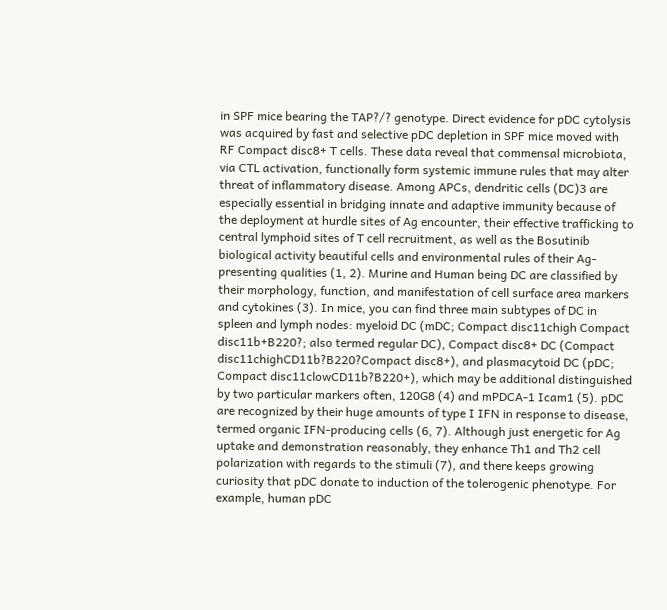in SPF mice bearing the TAP?/? genotype. Direct evidence for pDC cytolysis was acquired by fast and selective pDC depletion in SPF mice moved with RF Compact disc8+ T cells. These data reveal that commensal microbiota, via CTL activation, functionally form systemic immune rules that may alter threat of inflammatory disease. Among APCs, dendritic cells (DC)3 are especially essential in bridging innate and adaptive immunity because of the deployment at hurdle sites of Ag encounter, their effective trafficking to central lymphoid sites of T cell recruitment, as well as the Bosutinib biological activity beautiful cells and environmental rules of their Ag-presenting qualities (1, 2). Murine and Human being DC are classified by their morphology, function, and manifestation of cell surface area markers and cytokines (3). In mice, you can find three main subtypes of DC in spleen and lymph nodes: myeloid DC (mDC; Compact disc11chigh Compact disc11b+B220?; also termed regular DC), Compact disc8+ DC (Compact disc11chighCD11b?B220?Compact disc8+), and plasmacytoid DC (pDC; Compact disc11clowCD11b?B220+), which may be additional distinguished by two particular markers often, 120G8 (4) and mPDCA-1 Icam1 (5). pDC are recognized by their huge amounts of type I IFN in response to disease, termed organic IFN-producing cells (6, 7). Although just energetic for Ag uptake and demonstration reasonably, they enhance Th1 and Th2 cell polarization with regards to the stimuli (7), and there keeps growing curiosity that pDC donate to induction of the tolerogenic phenotype. For example, human pDC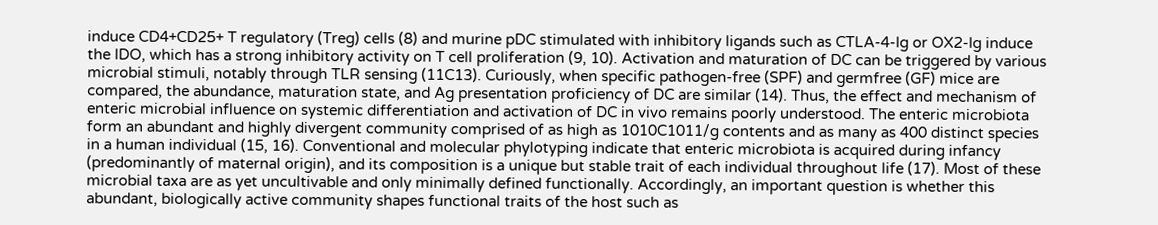induce CD4+CD25+ T regulatory (Treg) cells (8) and murine pDC stimulated with inhibitory ligands such as CTLA-4-Ig or OX2-Ig induce the IDO, which has a strong inhibitory activity on T cell proliferation (9, 10). Activation and maturation of DC can be triggered by various microbial stimuli, notably through TLR sensing (11C13). Curiously, when specific pathogen-free (SPF) and germfree (GF) mice are compared, the abundance, maturation state, and Ag presentation proficiency of DC are similar (14). Thus, the effect and mechanism of enteric microbial influence on systemic differentiation and activation of DC in vivo remains poorly understood. The enteric microbiota form an abundant and highly divergent community comprised of as high as 1010C1011/g contents and as many as 400 distinct species in a human individual (15, 16). Conventional and molecular phylotyping indicate that enteric microbiota is acquired during infancy (predominantly of maternal origin), and its composition is a unique but stable trait of each individual throughout life (17). Most of these microbial taxa are as yet uncultivable and only minimally defined functionally. Accordingly, an important question is whether this abundant, biologically active community shapes functional traits of the host such as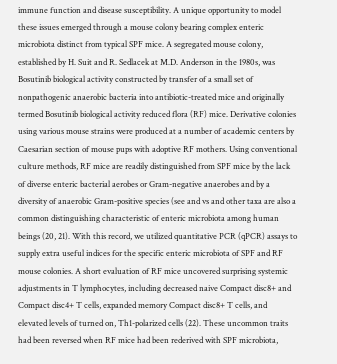immune function and disease susceptibility. A unique opportunity to model these issues emerged through a mouse colony bearing complex enteric microbiota distinct from typical SPF mice. A segregated mouse colony, established by H. Suit and R. Sedlacek at M.D. Anderson in the 1980s, was Bosutinib biological activity constructed by transfer of a small set of nonpathogenic anaerobic bacteria into antibiotic-treated mice and originally termed Bosutinib biological activity reduced flora (RF) mice. Derivative colonies using various mouse strains were produced at a number of academic centers by Caesarian section of mouse pups with adoptive RF mothers. Using conventional culture methods, RF mice are readily distinguished from SPF mice by the lack of diverse enteric bacterial aerobes or Gram-negative anaerobes and by a diversity of anaerobic Gram-positive species (see and vs and other taxa are also a common distinguishing characteristic of enteric microbiota among human beings (20, 21). With this record, we utilized quantitative PCR (qPCR) assays to supply extra useful indices for the specific enteric microbiota of SPF and RF mouse colonies. A short evaluation of RF mice uncovered surprising systemic adjustments in T lymphocytes, including decreased naive Compact disc8+ and Compact disc4+ T cells, expanded memory Compact disc8+ T cells, and elevated levels of turned on, Th1-polarized cells (22). These uncommon traits had been reversed when RF mice had been rederived with SPF microbiota,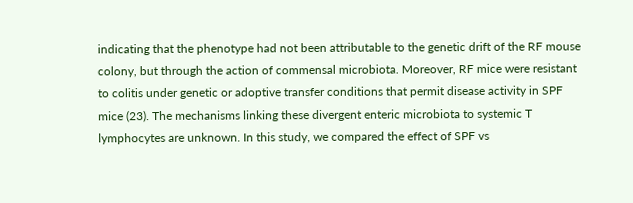indicating that the phenotype had not been attributable to the genetic drift of the RF mouse colony, but through the action of commensal microbiota. Moreover, RF mice were resistant to colitis under genetic or adoptive transfer conditions that permit disease activity in SPF mice (23). The mechanisms linking these divergent enteric microbiota to systemic T lymphocytes are unknown. In this study, we compared the effect of SPF vs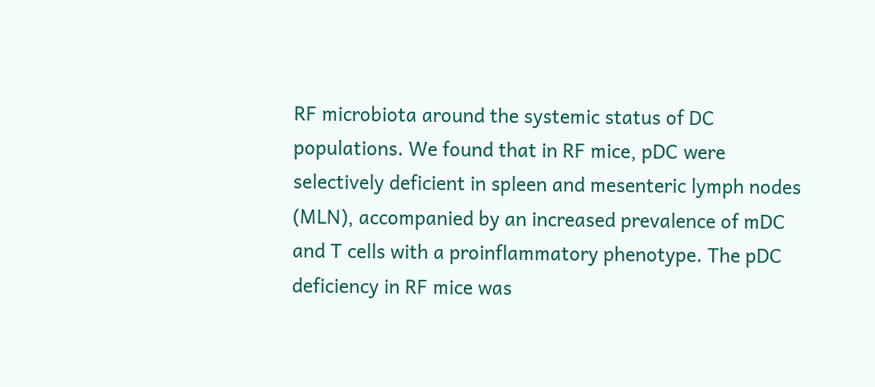RF microbiota around the systemic status of DC populations. We found that in RF mice, pDC were selectively deficient in spleen and mesenteric lymph nodes (MLN), accompanied by an increased prevalence of mDC and T cells with a proinflammatory phenotype. The pDC deficiency in RF mice was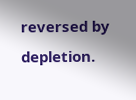reversed by depletion.